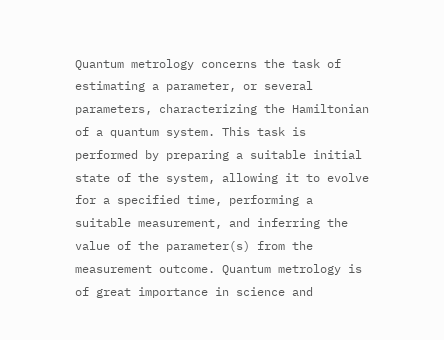Quantum metrology concerns the task of estimating a parameter, or several parameters, characterizing the Hamiltonian of a quantum system. This task is performed by preparing a suitable initial state of the system, allowing it to evolve for a specified time, performing a suitable measurement, and inferring the value of the parameter(s) from the measurement outcome. Quantum metrology is of great importance in science and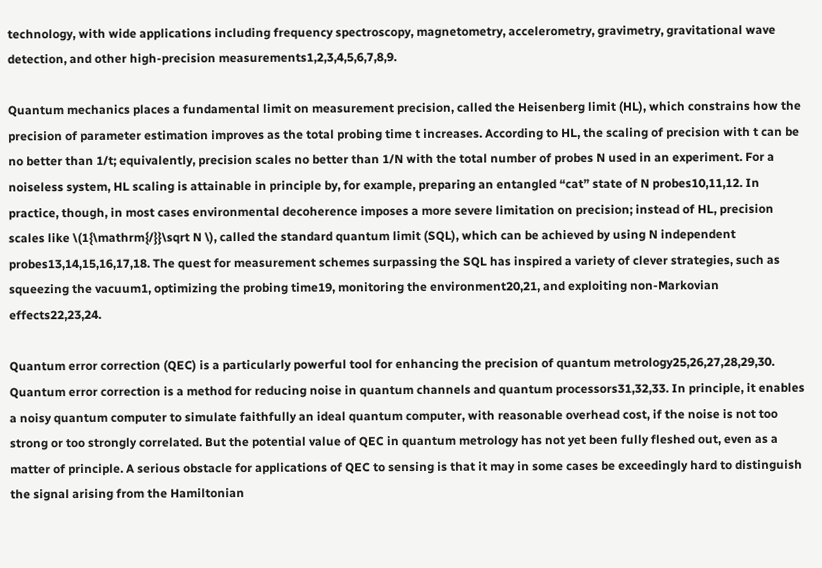technology, with wide applications including frequency spectroscopy, magnetometry, accelerometry, gravimetry, gravitational wave detection, and other high-precision measurements1,2,3,4,5,6,7,8,9.

Quantum mechanics places a fundamental limit on measurement precision, called the Heisenberg limit (HL), which constrains how the precision of parameter estimation improves as the total probing time t increases. According to HL, the scaling of precision with t can be no better than 1/t; equivalently, precision scales no better than 1/N with the total number of probes N used in an experiment. For a noiseless system, HL scaling is attainable in principle by, for example, preparing an entangled “cat” state of N probes10,11,12. In practice, though, in most cases environmental decoherence imposes a more severe limitation on precision; instead of HL, precision scales like \(1{\mathrm{/}}\sqrt N \), called the standard quantum limit (SQL), which can be achieved by using N independent probes13,14,15,16,17,18. The quest for measurement schemes surpassing the SQL has inspired a variety of clever strategies, such as squeezing the vacuum1, optimizing the probing time19, monitoring the environment20,21, and exploiting non-Markovian effects22,23,24.

Quantum error correction (QEC) is a particularly powerful tool for enhancing the precision of quantum metrology25,26,27,28,29,30. Quantum error correction is a method for reducing noise in quantum channels and quantum processors31,32,33. In principle, it enables a noisy quantum computer to simulate faithfully an ideal quantum computer, with reasonable overhead cost, if the noise is not too strong or too strongly correlated. But the potential value of QEC in quantum metrology has not yet been fully fleshed out, even as a matter of principle. A serious obstacle for applications of QEC to sensing is that it may in some cases be exceedingly hard to distinguish the signal arising from the Hamiltonian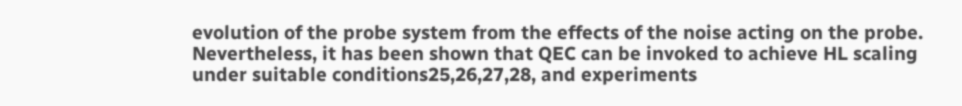evolution of the probe system from the effects of the noise acting on the probe. Nevertheless, it has been shown that QEC can be invoked to achieve HL scaling under suitable conditions25,26,27,28, and experiments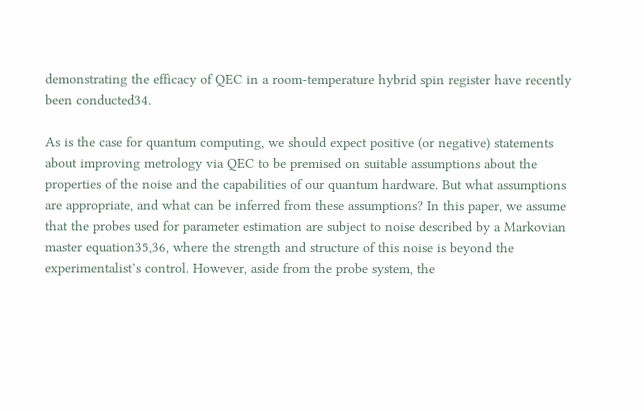demonstrating the efficacy of QEC in a room-temperature hybrid spin register have recently been conducted34.

As is the case for quantum computing, we should expect positive (or negative) statements about improving metrology via QEC to be premised on suitable assumptions about the properties of the noise and the capabilities of our quantum hardware. But what assumptions are appropriate, and what can be inferred from these assumptions? In this paper, we assume that the probes used for parameter estimation are subject to noise described by a Markovian master equation35,36, where the strength and structure of this noise is beyond the experimentalist’s control. However, aside from the probe system, the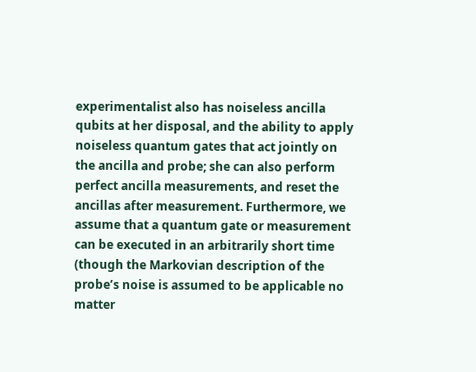experimentalist also has noiseless ancilla qubits at her disposal, and the ability to apply noiseless quantum gates that act jointly on the ancilla and probe; she can also perform perfect ancilla measurements, and reset the ancillas after measurement. Furthermore, we assume that a quantum gate or measurement can be executed in an arbitrarily short time (though the Markovian description of the probe’s noise is assumed to be applicable no matter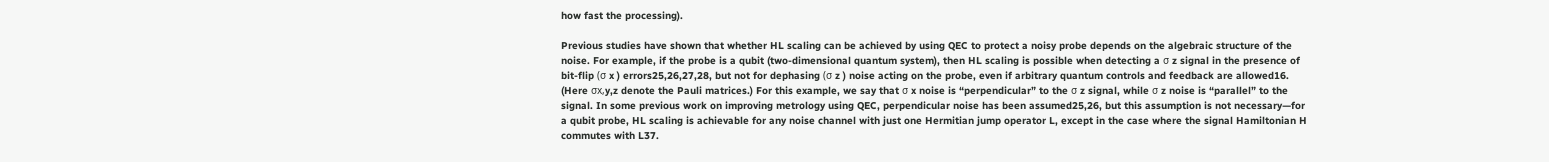how fast the processing).

Previous studies have shown that whether HL scaling can be achieved by using QEC to protect a noisy probe depends on the algebraic structure of the noise. For example, if the probe is a qubit (two-dimensional quantum system), then HL scaling is possible when detecting a σ z signal in the presence of bit-flip (σ x ) errors25,26,27,28, but not for dephasing (σ z ) noise acting on the probe, even if arbitrary quantum controls and feedback are allowed16. (Here σx,y,z denote the Pauli matrices.) For this example, we say that σ x noise is “perpendicular” to the σ z signal, while σ z noise is “parallel” to the signal. In some previous work on improving metrology using QEC, perpendicular noise has been assumed25,26, but this assumption is not necessary—for a qubit probe, HL scaling is achievable for any noise channel with just one Hermitian jump operator L, except in the case where the signal Hamiltonian H commutes with L37.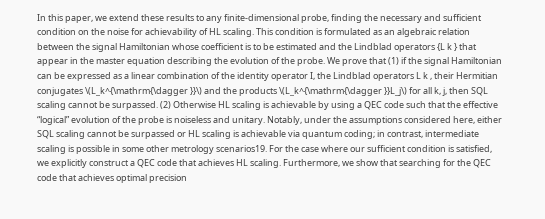In this paper, we extend these results to any finite-dimensional probe, finding the necessary and sufficient condition on the noise for achievability of HL scaling. This condition is formulated as an algebraic relation between the signal Hamiltonian whose coefficient is to be estimated and the Lindblad operators {L k } that appear in the master equation describing the evolution of the probe. We prove that (1) if the signal Hamiltonian can be expressed as a linear combination of the identity operator I, the Lindblad operators L k , their Hermitian conjugates \(L_k^{\mathrm{\dagger }}\) and the products \(L_k^{\mathrm{\dagger }}L_j\) for all k, j, then SQL scaling cannot be surpassed. (2) Otherwise HL scaling is achievable by using a QEC code such that the effective “logical” evolution of the probe is noiseless and unitary. Notably, under the assumptions considered here, either SQL scaling cannot be surpassed or HL scaling is achievable via quantum coding; in contrast, intermediate scaling is possible in some other metrology scenarios19. For the case where our sufficient condition is satisfied, we explicitly construct a QEC code that achieves HL scaling. Furthermore, we show that searching for the QEC code that achieves optimal precision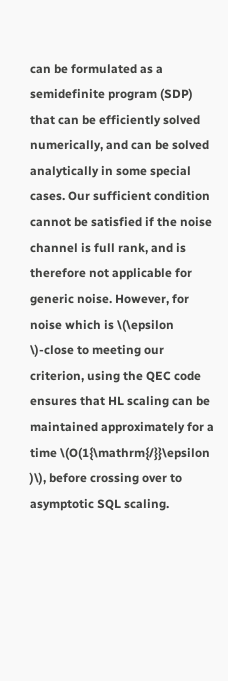can be formulated as a semidefinite program (SDP) that can be efficiently solved numerically, and can be solved analytically in some special cases. Our sufficient condition cannot be satisfied if the noise channel is full rank, and is therefore not applicable for generic noise. However, for noise which is \(\epsilon \)-close to meeting our criterion, using the QEC code ensures that HL scaling can be maintained approximately for a time \(O(1{\mathrm{/}}\epsilon )\), before crossing over to asymptotic SQL scaling.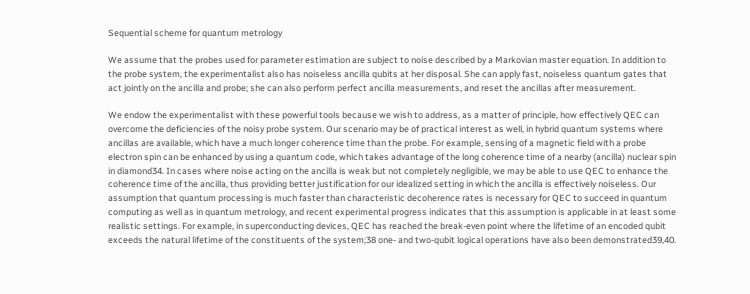Sequential scheme for quantum metrology

We assume that the probes used for parameter estimation are subject to noise described by a Markovian master equation. In addition to the probe system, the experimentalist also has noiseless ancilla qubits at her disposal. She can apply fast, noiseless quantum gates that act jointly on the ancilla and probe; she can also perform perfect ancilla measurements, and reset the ancillas after measurement.

We endow the experimentalist with these powerful tools because we wish to address, as a matter of principle, how effectively QEC can overcome the deficiencies of the noisy probe system. Our scenario may be of practical interest as well, in hybrid quantum systems where ancillas are available, which have a much longer coherence time than the probe. For example, sensing of a magnetic field with a probe electron spin can be enhanced by using a quantum code, which takes advantage of the long coherence time of a nearby (ancilla) nuclear spin in diamond34. In cases where noise acting on the ancilla is weak but not completely negligible, we may be able to use QEC to enhance the coherence time of the ancilla, thus providing better justification for our idealized setting in which the ancilla is effectively noiseless. Our assumption that quantum processing is much faster than characteristic decoherence rates is necessary for QEC to succeed in quantum computing as well as in quantum metrology, and recent experimental progress indicates that this assumption is applicable in at least some realistic settings. For example, in superconducting devices, QEC has reached the break-even point where the lifetime of an encoded qubit exceeds the natural lifetime of the constituents of the system;38 one- and two-qubit logical operations have also been demonstrated39,40.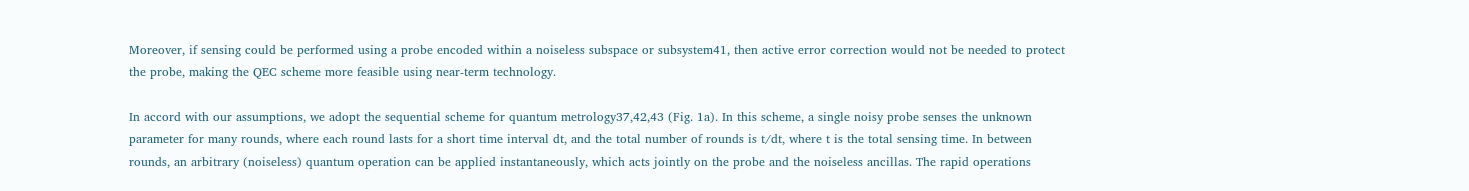Moreover, if sensing could be performed using a probe encoded within a noiseless subspace or subsystem41, then active error correction would not be needed to protect the probe, making the QEC scheme more feasible using near-term technology.

In accord with our assumptions, we adopt the sequential scheme for quantum metrology37,42,43 (Fig. 1a). In this scheme, a single noisy probe senses the unknown parameter for many rounds, where each round lasts for a short time interval dt, and the total number of rounds is t/dt, where t is the total sensing time. In between rounds, an arbitrary (noiseless) quantum operation can be applied instantaneously, which acts jointly on the probe and the noiseless ancillas. The rapid operations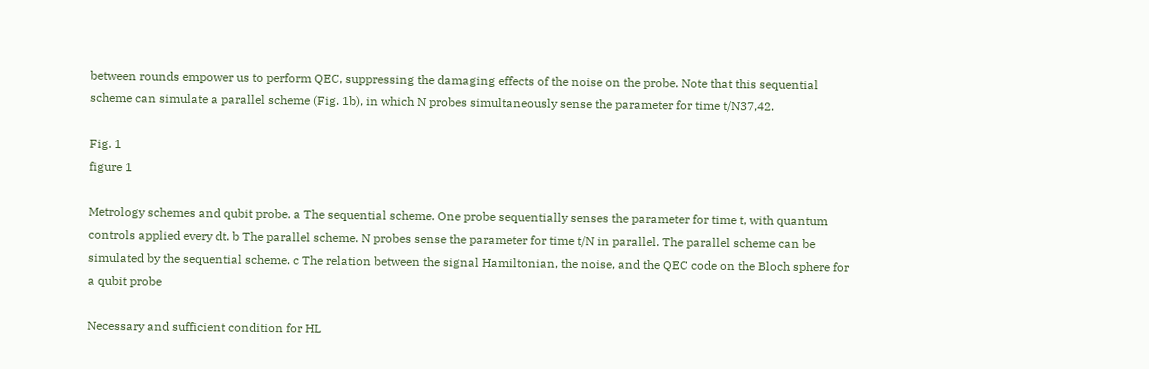between rounds empower us to perform QEC, suppressing the damaging effects of the noise on the probe. Note that this sequential scheme can simulate a parallel scheme (Fig. 1b), in which N probes simultaneously sense the parameter for time t/N37,42.

Fig. 1
figure 1

Metrology schemes and qubit probe. a The sequential scheme. One probe sequentially senses the parameter for time t, with quantum controls applied every dt. b The parallel scheme. N probes sense the parameter for time t/N in parallel. The parallel scheme can be simulated by the sequential scheme. c The relation between the signal Hamiltonian, the noise, and the QEC code on the Bloch sphere for a qubit probe

Necessary and sufficient condition for HL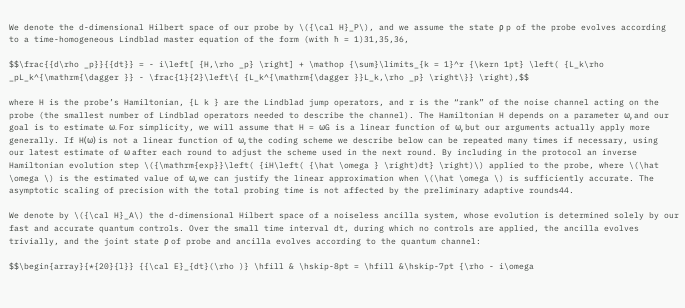We denote the d-dimensional Hilbert space of our probe by \({\cal H}_P\), and we assume the state ρ p of the probe evolves according to a time-homogeneous Lindblad master equation of the form (with ħ = 1)31,35,36,

$$\frac{{d\rho _p}}{{dt}} = - i\left[ {H,\rho _p} \right] + \mathop {\sum}\limits_{k = 1}^r {\kern 1pt} \left( {L_k\rho _pL_k^{\mathrm{\dagger }} - \frac{1}{2}\left\{ {L_k^{\mathrm{\dagger }}L_k,\rho _p} \right\}} \right),$$

where H is the probe’s Hamiltonian, {L k } are the Lindblad jump operators, and r is the “rank” of the noise channel acting on the probe (the smallest number of Lindblad operators needed to describe the channel). The Hamiltonian H depends on a parameter ω, and our goal is to estimate ω. For simplicity, we will assume that H = ωG is a linear function of ω, but our arguments actually apply more generally. If H(ω) is not a linear function of ω, the coding scheme we describe below can be repeated many times if necessary, using our latest estimate of ω after each round to adjust the scheme used in the next round. By including in the protocol an inverse Hamiltonian evolution step \({\mathrm{exp}}\left( {iH\left( {\hat \omega } \right)dt} \right)\) applied to the probe, where \(\hat \omega \) is the estimated value of ω, we can justify the linear approximation when \(\hat \omega \) is sufficiently accurate. The asymptotic scaling of precision with the total probing time is not affected by the preliminary adaptive rounds44.

We denote by \({\cal H}_A\) the d-dimensional Hilbert space of a noiseless ancilla system, whose evolution is determined solely by our fast and accurate quantum controls. Over the small time interval dt, during which no controls are applied, the ancilla evolves trivially, and the joint state ρ of probe and ancilla evolves according to the quantum channel:

$$\begin{array}{*{20}{l}} {{\cal E}_{dt}(\rho )} \hfill & \hskip-8pt = \hfill &\hskip-7pt {\rho - i\omega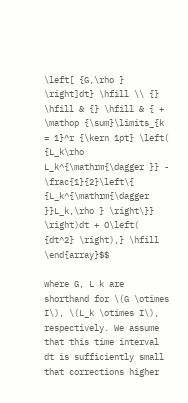\left[ {G,\rho } \right]dt} \hfill \\ {} \hfill & {} \hfill & { + \mathop {\sum}\limits_{k = 1}^r {\kern 1pt} \left( {L_k\rho L_k^{\mathrm{\dagger }} - \frac{1}{2}\left\{ {L_k^{\mathrm{\dagger }}L_k,\rho } \right\}} \right)dt + O\left( {dt^2} \right),} \hfill \end{array}$$

where G, L k are shorthand for \(G \otimes I\), \(L_k \otimes I\), respectively. We assume that this time interval dt is sufficiently small that corrections higher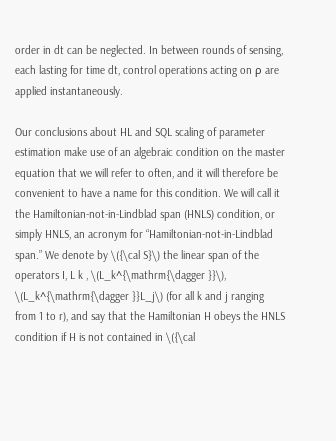order in dt can be neglected. In between rounds of sensing, each lasting for time dt, control operations acting on ρ are applied instantaneously.

Our conclusions about HL and SQL scaling of parameter estimation make use of an algebraic condition on the master equation that we will refer to often, and it will therefore be convenient to have a name for this condition. We will call it the Hamiltonian-not-in-Lindblad span (HNLS) condition, or simply HNLS, an acronym for “Hamiltonian-not-in-Lindblad span.” We denote by \({\cal S}\) the linear span of the operators I, L k , \(L_k^{\mathrm{\dagger }}\), \(L_k^{\mathrm{\dagger }}L_j\) (for all k and j ranging from 1 to r), and say that the Hamiltonian H obeys the HNLS condition if H is not contained in \({\cal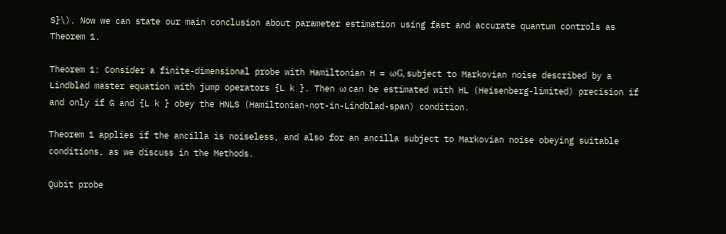S}\). Now we can state our main conclusion about parameter estimation using fast and accurate quantum controls as Theorem 1.

Theorem 1: Consider a finite-dimensional probe with Hamiltonian H = ωG, subject to Markovian noise described by a Lindblad master equation with jump operators {L k }. Then ω can be estimated with HL (Heisenberg-limited) precision if and only if G and {L k } obey the HNLS (Hamiltonian-not-in-Lindblad-span) condition.

Theorem 1 applies if the ancilla is noiseless, and also for an ancilla subject to Markovian noise obeying suitable conditions, as we discuss in the Methods.

Qubit probe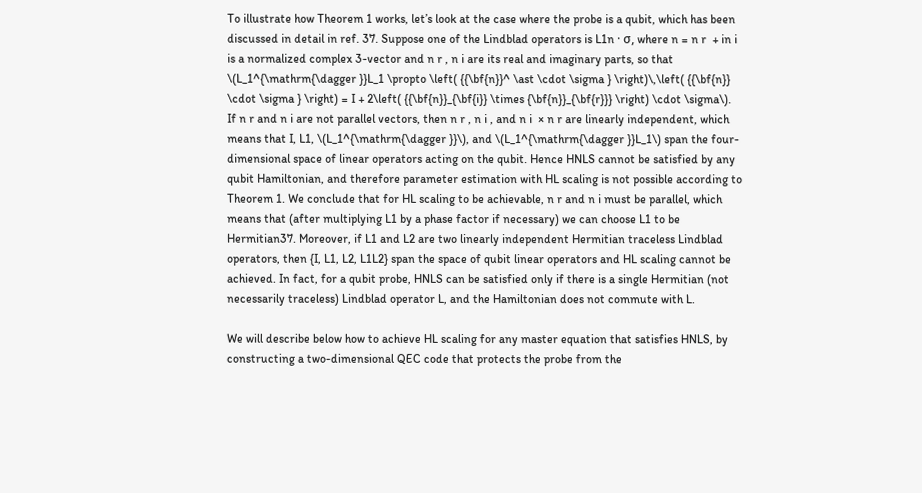To illustrate how Theorem 1 works, let’s look at the case where the probe is a qubit, which has been discussed in detail in ref. 37. Suppose one of the Lindblad operators is L1n · σ, where n = n r  + in i is a normalized complex 3-vector and n r , n i are its real and imaginary parts, so that \(L_1^{\mathrm{\dagger }}L_1 \propto \left( {{\bf{n}}^ \ast \cdot \sigma } \right)\,\left( {{\bf{n}} \cdot \sigma } \right) = I + 2\left( {{\bf{n}}_{\bf{i}} \times {\bf{n}}_{\bf{r}}} \right) \cdot \sigma\). If n r and n i are not parallel vectors, then n r , n i , and n i  × n r are linearly independent, which means that I, L1, \(L_1^{\mathrm{\dagger }}\), and \(L_1^{\mathrm{\dagger }}L_1\) span the four-dimensional space of linear operators acting on the qubit. Hence HNLS cannot be satisfied by any qubit Hamiltonian, and therefore parameter estimation with HL scaling is not possible according to Theorem 1. We conclude that for HL scaling to be achievable, n r and n i must be parallel, which means that (after multiplying L1 by a phase factor if necessary) we can choose L1 to be Hermitian37. Moreover, if L1 and L2 are two linearly independent Hermitian traceless Lindblad operators, then {I, L1, L2, L1L2} span the space of qubit linear operators and HL scaling cannot be achieved. In fact, for a qubit probe, HNLS can be satisfied only if there is a single Hermitian (not necessarily traceless) Lindblad operator L, and the Hamiltonian does not commute with L.

We will describe below how to achieve HL scaling for any master equation that satisfies HNLS, by constructing a two-dimensional QEC code that protects the probe from the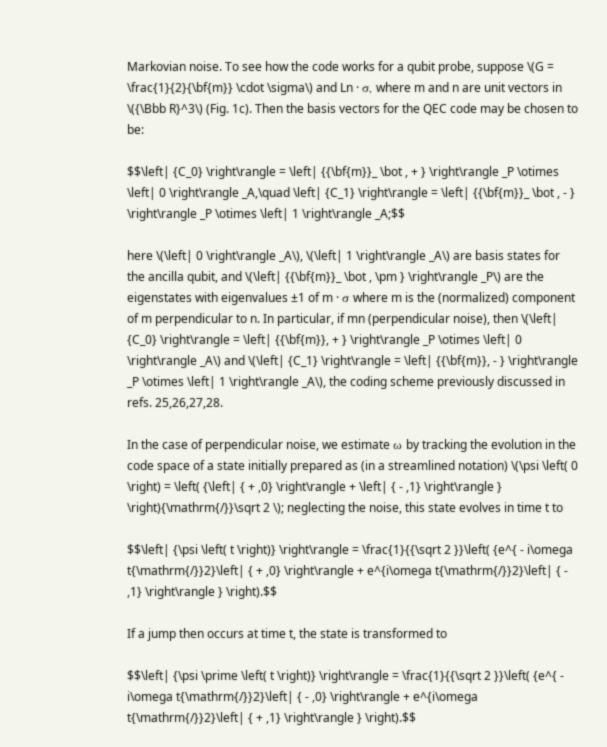Markovian noise. To see how the code works for a qubit probe, suppose \(G = \frac{1}{2}{\bf{m}} \cdot \sigma\) and Ln · σ, where m and n are unit vectors in \({\Bbb R}^3\) (Fig. 1c). Then the basis vectors for the QEC code may be chosen to be:

$$\left| {C_0} \right\rangle = \left| {{\bf{m}}_ \bot , + } \right\rangle _P \otimes \left| 0 \right\rangle _A,\quad \left| {C_1} \right\rangle = \left| {{\bf{m}}_ \bot , - } \right\rangle _P \otimes \left| 1 \right\rangle _A;$$

here \(\left| 0 \right\rangle _A\), \(\left| 1 \right\rangle _A\) are basis states for the ancilla qubit, and \(\left| {{\bf{m}}_ \bot , \pm } \right\rangle _P\) are the eigenstates with eigenvalues ±1 of m · σ where m is the (normalized) component of m perpendicular to n. In particular, if mn (perpendicular noise), then \(\left| {C_0} \right\rangle = \left| {{\bf{m}}, + } \right\rangle _P \otimes \left| 0 \right\rangle _A\) and \(\left| {C_1} \right\rangle = \left| {{\bf{m}}, - } \right\rangle _P \otimes \left| 1 \right\rangle _A\), the coding scheme previously discussed in refs. 25,26,27,28.

In the case of perpendicular noise, we estimate ω by tracking the evolution in the code space of a state initially prepared as (in a streamlined notation) \(\psi \left( 0 \right) = \left( {\left| { + ,0} \right\rangle + \left| { - ,1} \right\rangle } \right){\mathrm{/}}\sqrt 2 \); neglecting the noise, this state evolves in time t to

$$\left| {\psi \left( t \right)} \right\rangle = \frac{1}{{\sqrt 2 }}\left( {e^{ - i\omega t{\mathrm{/}}2}\left| { + ,0} \right\rangle + e^{i\omega t{\mathrm{/}}2}\left| { - ,1} \right\rangle } \right).$$

If a jump then occurs at time t, the state is transformed to

$$\left| {\psi \prime \left( t \right)} \right\rangle = \frac{1}{{\sqrt 2 }}\left( {e^{ - i\omega t{\mathrm{/}}2}\left| { - ,0} \right\rangle + e^{i\omega t{\mathrm{/}}2}\left| { + ,1} \right\rangle } \right).$$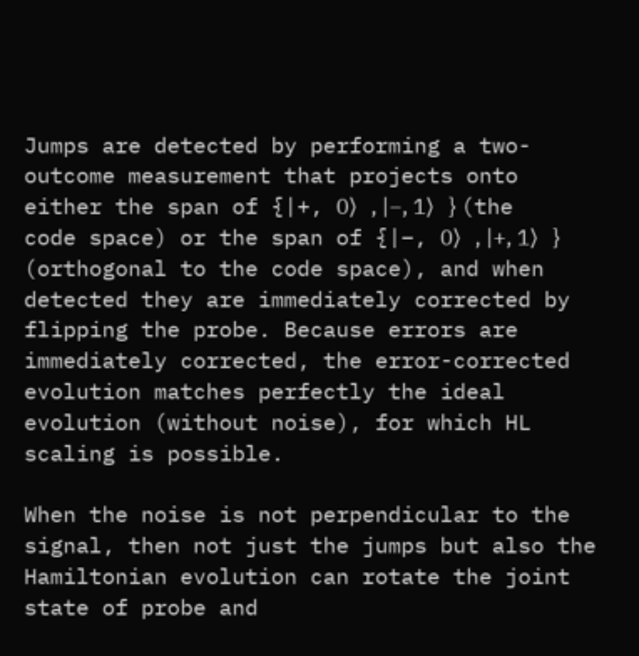Jumps are detected by performing a two-outcome measurement that projects onto either the span of {|+, 0〉, |−, 1〉} (the code space) or the span of {|−, 0〉, |+, 1〉} (orthogonal to the code space), and when detected they are immediately corrected by flipping the probe. Because errors are immediately corrected, the error-corrected evolution matches perfectly the ideal evolution (without noise), for which HL scaling is possible.

When the noise is not perpendicular to the signal, then not just the jumps but also the Hamiltonian evolution can rotate the joint state of probe and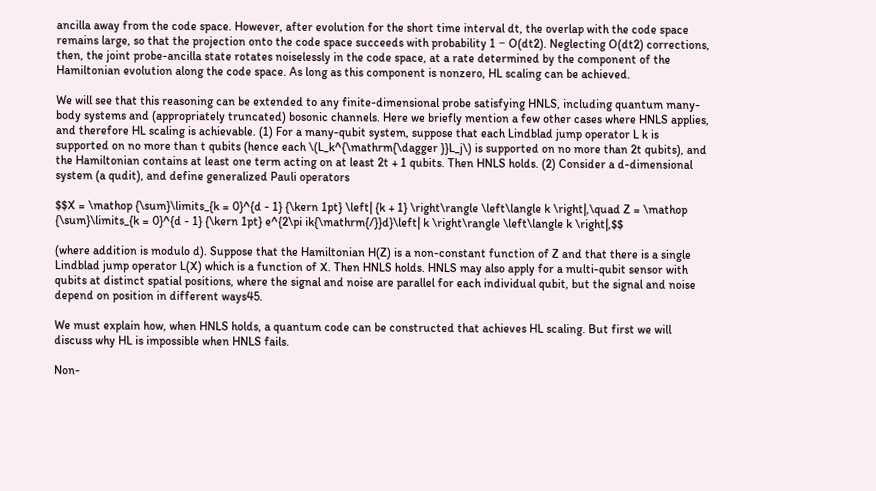ancilla away from the code space. However, after evolution for the short time interval dt, the overlap with the code space remains large, so that the projection onto the code space succeeds with probability 1 − O(dt2). Neglecting O(dt2) corrections, then, the joint probe-ancilla state rotates noiselessly in the code space, at a rate determined by the component of the Hamiltonian evolution along the code space. As long as this component is nonzero, HL scaling can be achieved.

We will see that this reasoning can be extended to any finite-dimensional probe satisfying HNLS, including quantum many-body systems and (appropriately truncated) bosonic channels. Here we briefly mention a few other cases where HNLS applies, and therefore HL scaling is achievable. (1) For a many-qubit system, suppose that each Lindblad jump operator L k is supported on no more than t qubits (hence each \(L_k^{\mathrm{\dagger }}L_j\) is supported on no more than 2t qubits), and the Hamiltonian contains at least one term acting on at least 2t + 1 qubits. Then HNLS holds. (2) Consider a d-dimensional system (a qudit), and define generalized Pauli operators

$$X = \mathop {\sum}\limits_{k = 0}^{d - 1} {\kern 1pt} \left| {k + 1} \right\rangle \left\langle k \right|,\quad Z = \mathop {\sum}\limits_{k = 0}^{d - 1} {\kern 1pt} e^{2\pi ik{\mathrm{/}}d}\left| k \right\rangle \left\langle k \right|,$$

(where addition is modulo d). Suppose that the Hamiltonian H(Z) is a non-constant function of Z and that there is a single Lindblad jump operator L(X) which is a function of X. Then HNLS holds. HNLS may also apply for a multi-qubit sensor with qubits at distinct spatial positions, where the signal and noise are parallel for each individual qubit, but the signal and noise depend on position in different ways45.

We must explain how, when HNLS holds, a quantum code can be constructed that achieves HL scaling. But first we will discuss why HL is impossible when HNLS fails.

Non-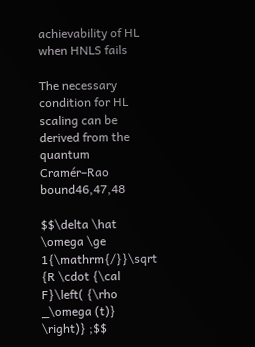achievability of HL when HNLS fails

The necessary condition for HL scaling can be derived from the quantum Cramér–Rao bound46,47,48

$$\delta \hat \omega \ge 1{\mathrm{/}}\sqrt {R \cdot {\cal F}\left( {\rho _\omega (t)} \right)} ;$$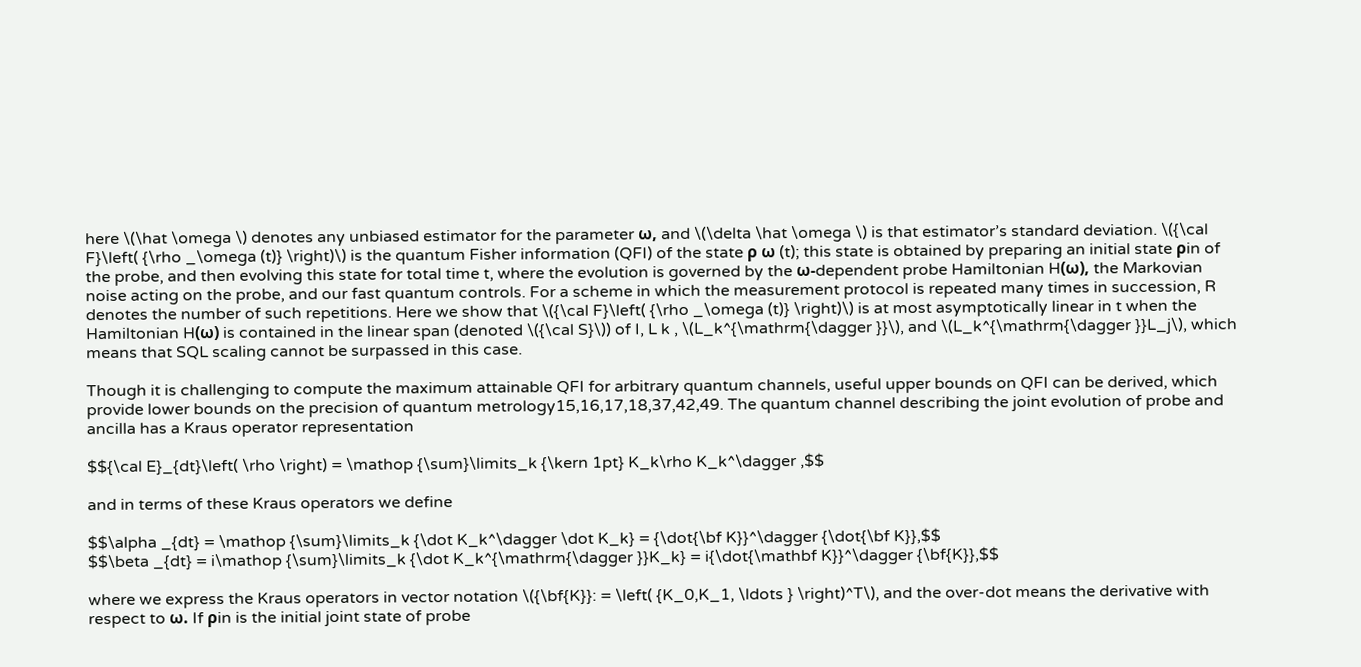here \(\hat \omega \) denotes any unbiased estimator for the parameter ω, and \(\delta \hat \omega \) is that estimator’s standard deviation. \({\cal F}\left( {\rho _\omega (t)} \right)\) is the quantum Fisher information (QFI) of the state ρ ω (t); this state is obtained by preparing an initial state ρin of the probe, and then evolving this state for total time t, where the evolution is governed by the ω-dependent probe Hamiltonian H(ω), the Markovian noise acting on the probe, and our fast quantum controls. For a scheme in which the measurement protocol is repeated many times in succession, R denotes the number of such repetitions. Here we show that \({\cal F}\left( {\rho _\omega (t)} \right)\) is at most asymptotically linear in t when the Hamiltonian H(ω) is contained in the linear span (denoted \({\cal S}\)) of I, L k , \(L_k^{\mathrm{\dagger }}\), and \(L_k^{\mathrm{\dagger }}L_j\), which means that SQL scaling cannot be surpassed in this case.

Though it is challenging to compute the maximum attainable QFI for arbitrary quantum channels, useful upper bounds on QFI can be derived, which provide lower bounds on the precision of quantum metrology15,16,17,18,37,42,49. The quantum channel describing the joint evolution of probe and ancilla has a Kraus operator representation

$${\cal E}_{dt}\left( \rho \right) = \mathop {\sum}\limits_k {\kern 1pt} K_k\rho K_k^\dagger ,$$

and in terms of these Kraus operators we define

$$\alpha _{dt} = \mathop {\sum}\limits_k {\dot K_k^\dagger \dot K_k} = {\dot{\bf K}}^\dagger {\dot{\bf K}},$$
$$\beta _{dt} = i\mathop {\sum}\limits_k {\dot K_k^{\mathrm{\dagger }}K_k} = i{\dot{\mathbf K}}^\dagger {\bf{K}},$$

where we express the Kraus operators in vector notation \({\bf{K}}: = \left( {K_0,K_1, \ldots } \right)^T\), and the over-dot means the derivative with respect to ω. If ρin is the initial joint state of probe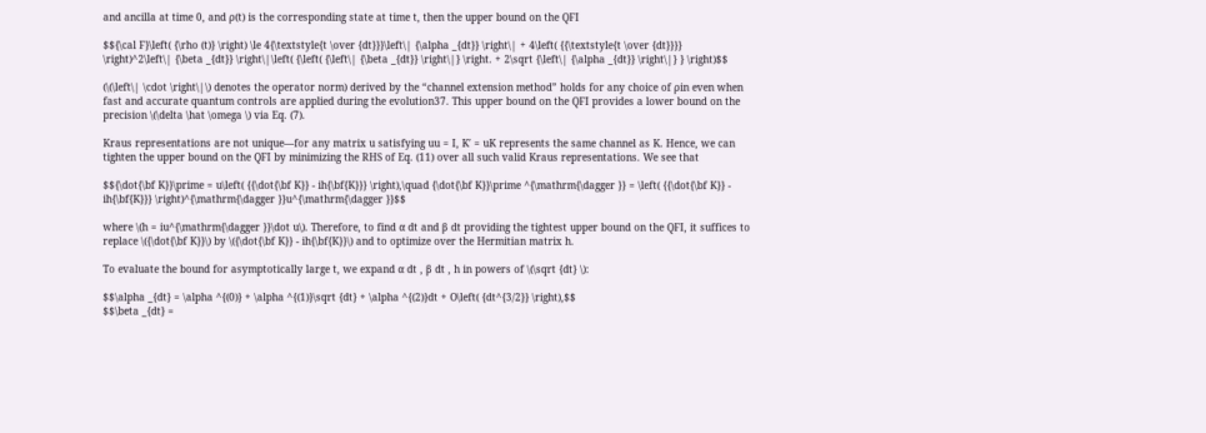and ancilla at time 0, and ρ(t) is the corresponding state at time t, then the upper bound on the QFI

$${\cal F}\left( {\rho (t)} \right) \le 4{\textstyle{t \over {dt}}}\left\| {\alpha _{dt}} \right\| + 4\left( {{\textstyle{t \over {dt}}}} \right)^2\left\| {\beta _{dt}} \right\|\left( {\left( {\left\| {\beta _{dt}} \right\|} \right. + 2\sqrt {\left\| {\alpha _{dt}} \right\|} } \right)$$

(\(\left\| \cdot \right\|\) denotes the operator norm) derived by the “channel extension method” holds for any choice of ρin even when fast and accurate quantum controls are applied during the evolution37. This upper bound on the QFI provides a lower bound on the precision \(\delta \hat \omega \) via Eq. (7).

Kraus representations are not unique—for any matrix u satisfying uu = I, K′ = uK represents the same channel as K. Hence, we can tighten the upper bound on the QFI by minimizing the RHS of Eq. (11) over all such valid Kraus representations. We see that

$${\dot{\bf K}}\prime = u\left( {{\dot{\bf K}} - ih{\bf{K}}} \right),\quad {\dot{\bf K}}\prime ^{\mathrm{\dagger }} = \left( {{\dot{\bf K}} - ih{\bf{K}}} \right)^{\mathrm{\dagger }}u^{\mathrm{\dagger }}$$

where \(h = iu^{\mathrm{\dagger }}\dot u\). Therefore, to find α dt and β dt providing the tightest upper bound on the QFI, it suffices to replace \({\dot{\bf K}}\) by \({\dot{\bf K}} - ih{\bf{K}}\) and to optimize over the Hermitian matrix h.

To evaluate the bound for asymptotically large t, we expand α dt , β dt , h in powers of \(\sqrt {dt} \):

$$\alpha _{dt} = \alpha ^{(0)} + \alpha ^{(1)}\sqrt {dt} + \alpha ^{(2)}dt + O\left( {dt^{3/2}} \right),$$
$$\beta _{dt} =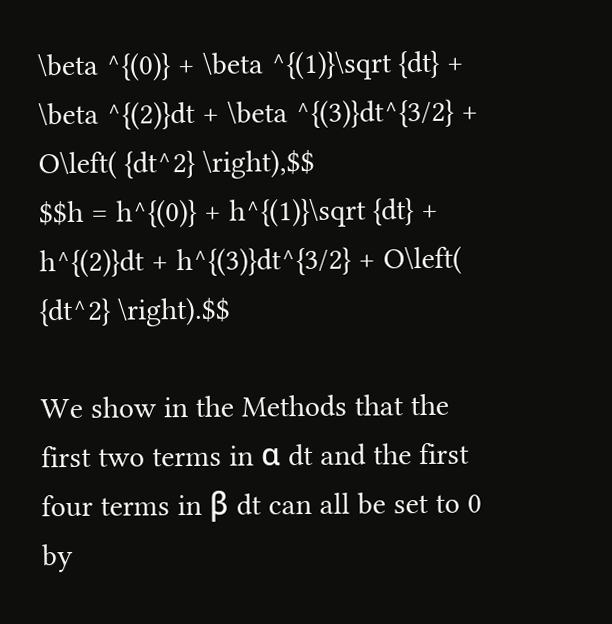\beta ^{(0)} + \beta ^{(1)}\sqrt {dt} + \beta ^{(2)}dt + \beta ^{(3)}dt^{3/2} + O\left( {dt^2} \right),$$
$$h = h^{(0)} + h^{(1)}\sqrt {dt} + h^{(2)}dt + h^{(3)}dt^{3/2} + O\left( {dt^2} \right).$$

We show in the Methods that the first two terms in α dt and the first four terms in β dt can all be set to 0 by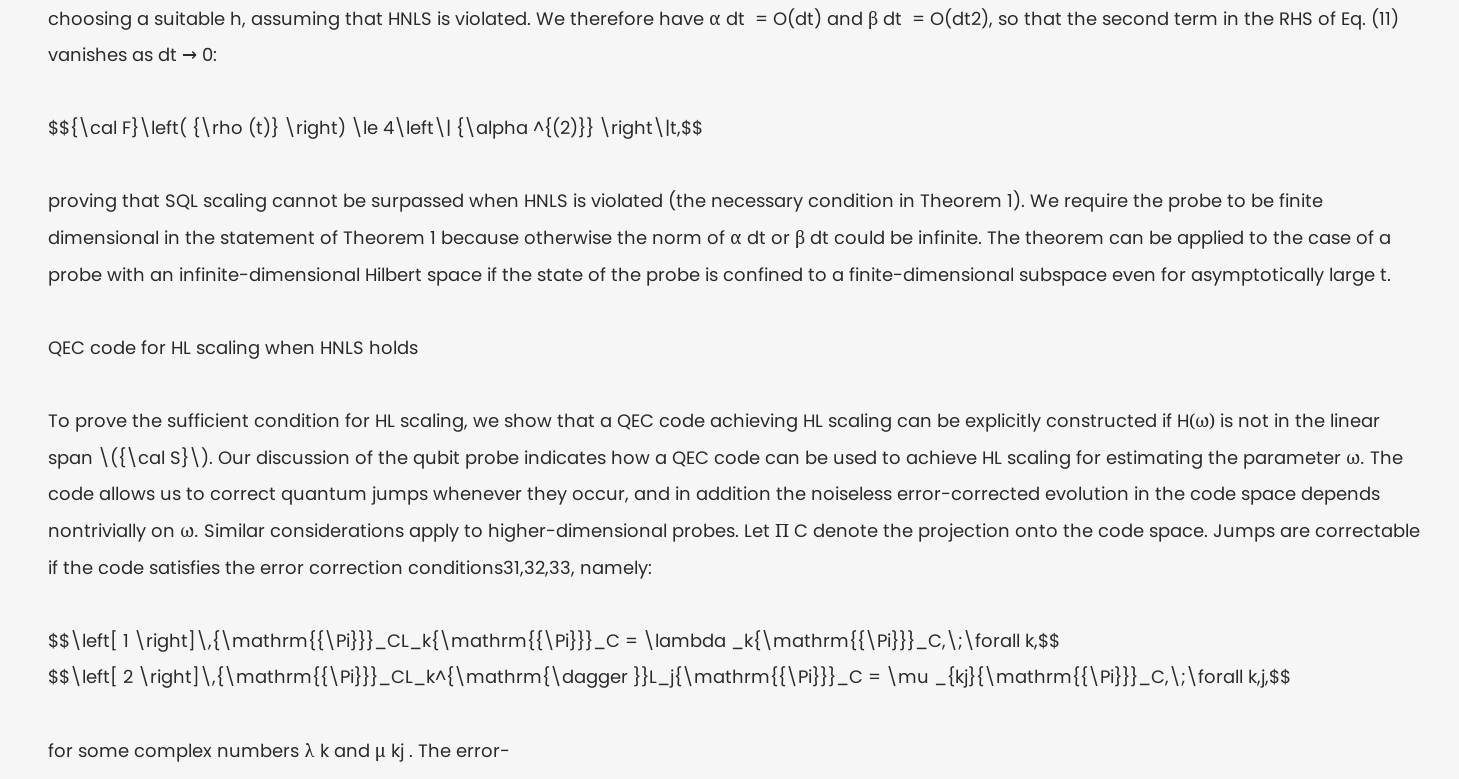choosing a suitable h, assuming that HNLS is violated. We therefore have α dt  = O(dt) and β dt  = O(dt2), so that the second term in the RHS of Eq. (11) vanishes as dt → 0:

$${\cal F}\left( {\rho (t)} \right) \le 4\left\| {\alpha ^{(2)}} \right\|t,$$

proving that SQL scaling cannot be surpassed when HNLS is violated (the necessary condition in Theorem 1). We require the probe to be finite dimensional in the statement of Theorem 1 because otherwise the norm of α dt or β dt could be infinite. The theorem can be applied to the case of a probe with an infinite-dimensional Hilbert space if the state of the probe is confined to a finite-dimensional subspace even for asymptotically large t.

QEC code for HL scaling when HNLS holds

To prove the sufficient condition for HL scaling, we show that a QEC code achieving HL scaling can be explicitly constructed if H(ω) is not in the linear span \({\cal S}\). Our discussion of the qubit probe indicates how a QEC code can be used to achieve HL scaling for estimating the parameter ω. The code allows us to correct quantum jumps whenever they occur, and in addition the noiseless error-corrected evolution in the code space depends nontrivially on ω. Similar considerations apply to higher-dimensional probes. Let Π C denote the projection onto the code space. Jumps are correctable if the code satisfies the error correction conditions31,32,33, namely:

$$\left[ 1 \right]\,{\mathrm{{\Pi}}}_CL_k{\mathrm{{\Pi}}}_C = \lambda _k{\mathrm{{\Pi}}}_C,\;\forall k,$$
$$\left[ 2 \right]\,{\mathrm{{\Pi}}}_CL_k^{\mathrm{\dagger }}L_j{\mathrm{{\Pi}}}_C = \mu _{kj}{\mathrm{{\Pi}}}_C,\;\forall k,j,$$

for some complex numbers λ k and μ kj . The error-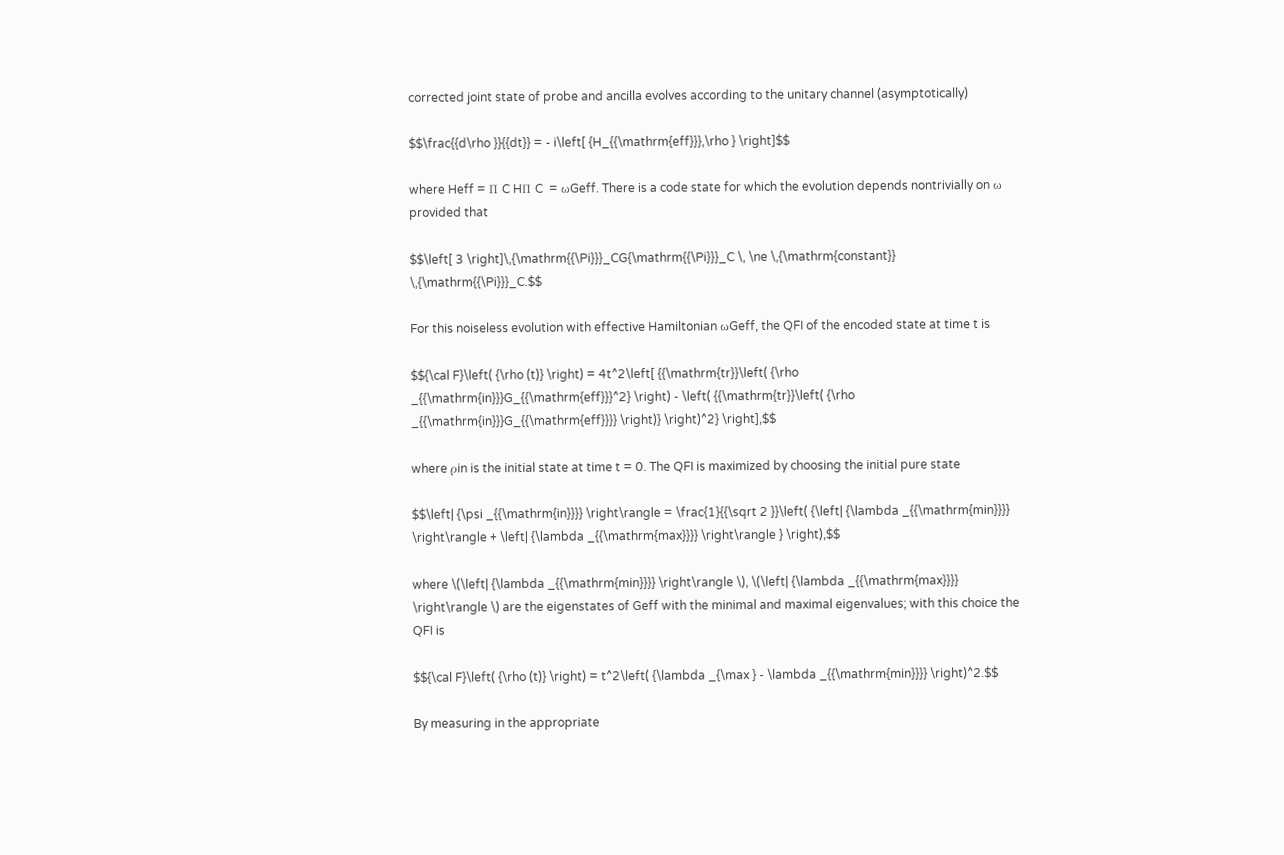corrected joint state of probe and ancilla evolves according to the unitary channel (asymptotically)

$$\frac{{d\rho }}{{dt}} = - i\left[ {H_{{\mathrm{eff}}},\rho } \right]$$

where Heff = Π C HΠ C  = ωGeff. There is a code state for which the evolution depends nontrivially on ω provided that

$$\left[ 3 \right]\,{\mathrm{{\Pi}}}_CG{\mathrm{{\Pi}}}_C \, \ne \,{\mathrm{constant}} \,{\mathrm{{\Pi}}}_C.$$

For this noiseless evolution with effective Hamiltonian ωGeff, the QFI of the encoded state at time t is

$${\cal F}\left( {\rho (t)} \right) = 4t^2\left[ {{\mathrm{tr}}\left( {\rho _{{\mathrm{in}}}G_{{\mathrm{eff}}}^2} \right) - \left( {{\mathrm{tr}}\left( {\rho _{{\mathrm{in}}}G_{{\mathrm{eff}}}} \right)} \right)^2} \right],$$

where ρin is the initial state at time t = 0. The QFI is maximized by choosing the initial pure state

$$\left| {\psi _{{\mathrm{in}}}} \right\rangle = \frac{1}{{\sqrt 2 }}\left( {\left| {\lambda _{{\mathrm{min}}}} \right\rangle + \left| {\lambda _{{\mathrm{max}}}} \right\rangle } \right),$$

where \(\left| {\lambda _{{\mathrm{min}}}} \right\rangle \), \(\left| {\lambda _{{\mathrm{max}}}} \right\rangle \) are the eigenstates of Geff with the minimal and maximal eigenvalues; with this choice the QFI is

$${\cal F}\left( {\rho (t)} \right) = t^2\left( {\lambda _{\max } - \lambda _{{\mathrm{min}}}} \right)^2.$$

By measuring in the appropriate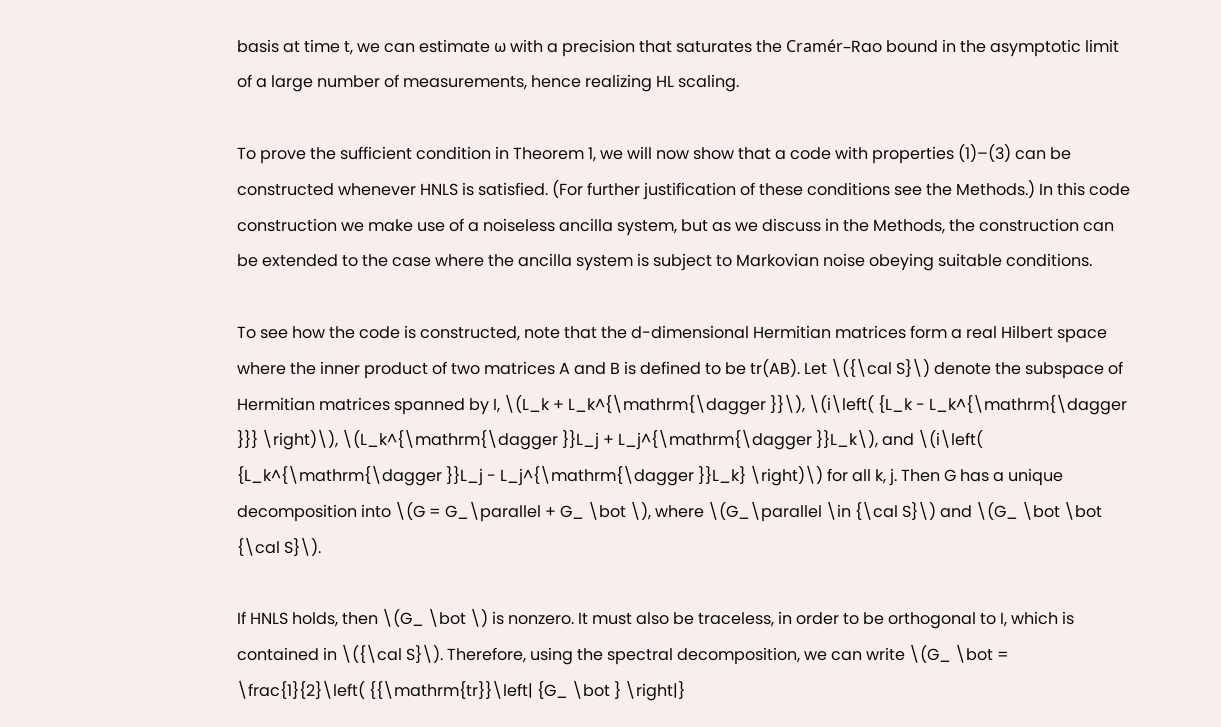basis at time t, we can estimate ω with a precision that saturates the Cramér–Rao bound in the asymptotic limit of a large number of measurements, hence realizing HL scaling.

To prove the sufficient condition in Theorem 1, we will now show that a code with properties (1)–(3) can be constructed whenever HNLS is satisfied. (For further justification of these conditions see the Methods.) In this code construction we make use of a noiseless ancilla system, but as we discuss in the Methods, the construction can be extended to the case where the ancilla system is subject to Markovian noise obeying suitable conditions.

To see how the code is constructed, note that the d-dimensional Hermitian matrices form a real Hilbert space where the inner product of two matrices A and B is defined to be tr(AB). Let \({\cal S}\) denote the subspace of Hermitian matrices spanned by I, \(L_k + L_k^{\mathrm{\dagger }}\), \(i\left( {L_k - L_k^{\mathrm{\dagger }}} \right)\), \(L_k^{\mathrm{\dagger }}L_j + L_j^{\mathrm{\dagger }}L_k\), and \(i\left( {L_k^{\mathrm{\dagger }}L_j - L_j^{\mathrm{\dagger }}L_k} \right)\) for all k, j. Then G has a unique decomposition into \(G = G_\parallel + G_ \bot \), where \(G_\parallel \in {\cal S}\) and \(G_ \bot \bot {\cal S}\).

If HNLS holds, then \(G_ \bot \) is nonzero. It must also be traceless, in order to be orthogonal to I, which is contained in \({\cal S}\). Therefore, using the spectral decomposition, we can write \(G_ \bot = \frac{1}{2}\left( {{\mathrm{tr}}\left| {G_ \bot } \right|}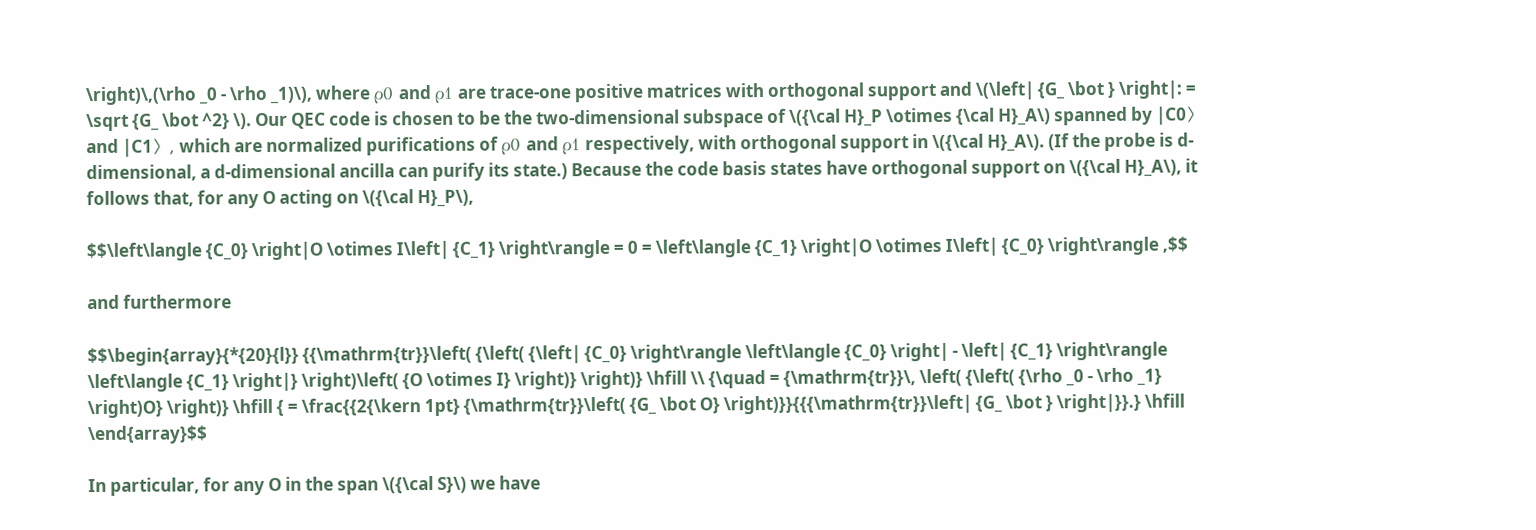\right)\,(\rho _0 - \rho _1)\), where ρ0 and ρ1 are trace-one positive matrices with orthogonal support and \(\left| {G_ \bot } \right|: = \sqrt {G_ \bot ^2} \). Our QEC code is chosen to be the two-dimensional subspace of \({\cal H}_P \otimes {\cal H}_A\) spanned by |C0〉 and |C1〉, which are normalized purifications of ρ0 and ρ1 respectively, with orthogonal support in \({\cal H}_A\). (If the probe is d-dimensional, a d-dimensional ancilla can purify its state.) Because the code basis states have orthogonal support on \({\cal H}_A\), it follows that, for any O acting on \({\cal H}_P\),

$$\left\langle {C_0} \right|O \otimes I\left| {C_1} \right\rangle = 0 = \left\langle {C_1} \right|O \otimes I\left| {C_0} \right\rangle ,$$

and furthermore

$$\begin{array}{*{20}{l}} {{\mathrm{tr}}\left( {\left( {\left| {C_0} \right\rangle \left\langle {C_0} \right| - \left| {C_1} \right\rangle \left\langle {C_1} \right|} \right)\left( {O \otimes I} \right)} \right)} \hfill \\ {\quad = {\mathrm{tr}}\, \left( {\left( {\rho _0 - \rho _1} \right)O} \right)} \hfill { = \frac{{2{\kern 1pt} {\mathrm{tr}}\left( {G_ \bot O} \right)}}{{{\mathrm{tr}}\left| {G_ \bot } \right|}}.} \hfill \end{array}$$

In particular, for any O in the span \({\cal S}\) we have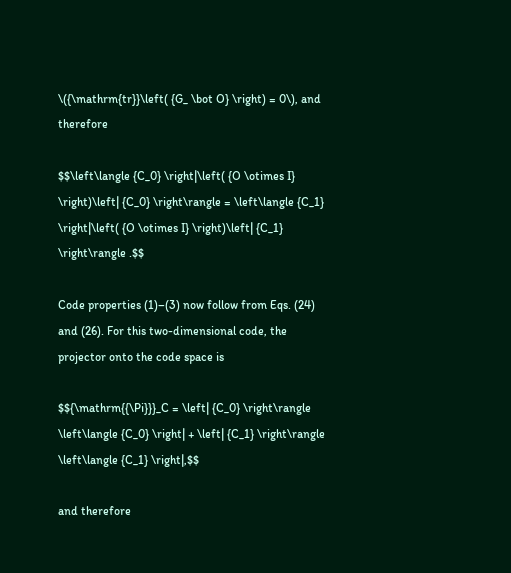\({\mathrm{tr}}\left( {G_ \bot O} \right) = 0\), and therefore

$$\left\langle {C_0} \right|\left( {O \otimes I} \right)\left| {C_0} \right\rangle = \left\langle {C_1} \right|\left( {O \otimes I} \right)\left| {C_1} \right\rangle .$$

Code properties (1)–(3) now follow from Eqs. (24) and (26). For this two-dimensional code, the projector onto the code space is

$${\mathrm{{\Pi}}}_C = \left| {C_0} \right\rangle \left\langle {C_0} \right| + \left| {C_1} \right\rangle \left\langle {C_1} \right|,$$

and therefore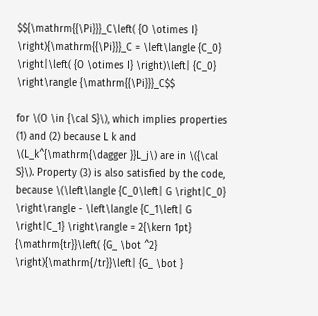$${\mathrm{{\Pi}}}_C\left( {O \otimes I} \right){\mathrm{{\Pi}}}_C = \left\langle {C_0} \right|\left( {O \otimes I} \right)\left| {C_0} \right\rangle {\mathrm{{\Pi}}}_C$$

for \(O \in {\cal S}\), which implies properties (1) and (2) because L k and \(L_k^{\mathrm{\dagger }}L_j\) are in \({\cal S}\). Property (3) is also satisfied by the code, because \(\left\langle {C_0\left| G \right|C_0} \right\rangle - \left\langle {C_1\left| G \right|C_1} \right\rangle = 2{\kern 1pt} {\mathrm{tr}}\left( {G_ \bot ^2} \right){\mathrm{/tr}}\left| {G_ \bot }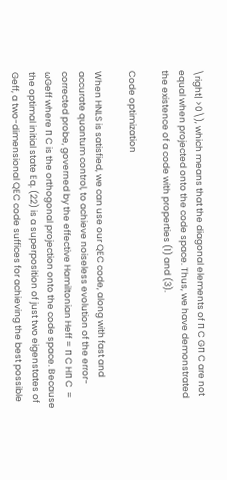\right| >0\), which means that the diagonal elements of Π C GΠ C are not equal when projected onto the code space. Thus, we have demonstrated the existence of a code with properties (1) and (3).

Code optimization

When HNLS is satisfied, we can use our QEC code, along with fast and accurate quantum control, to achieve noiseless evolution of the error-corrected probe, governed by the effective Hamiltonian Heff = Π C HΠ C  = ωGeff where Π C is the orthogonal projection onto the code space. Because the optimal initial state Eq. (22) is a superposition of just two eigenstates of Geff, a two-dimensional QEC code suffices for achieving the best possible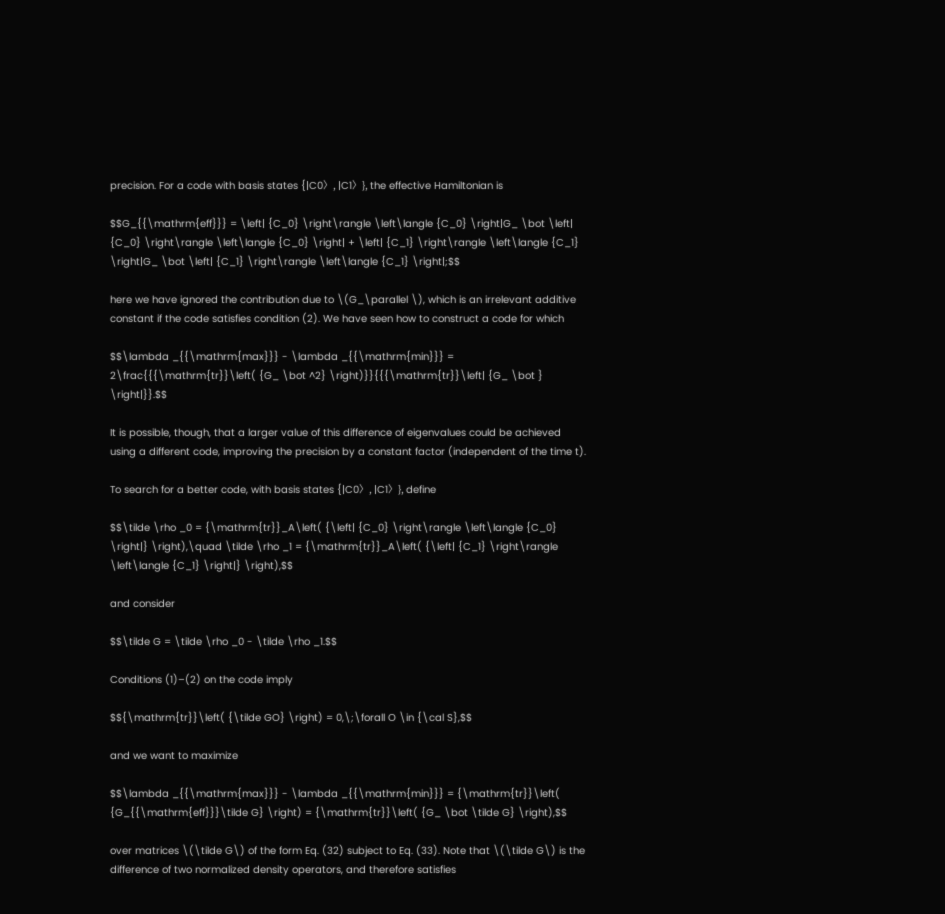precision. For a code with basis states {|C0〉, |C1〉}, the effective Hamiltonian is

$$G_{{\mathrm{eff}}} = \left| {C_0} \right\rangle \left\langle {C_0} \right|G_ \bot \left| {C_0} \right\rangle \left\langle {C_0} \right| + \left| {C_1} \right\rangle \left\langle {C_1} \right|G_ \bot \left| {C_1} \right\rangle \left\langle {C_1} \right|;$$

here we have ignored the contribution due to \(G_\parallel \), which is an irrelevant additive constant if the code satisfies condition (2). We have seen how to construct a code for which

$$\lambda _{{\mathrm{max}}} - \lambda _{{\mathrm{min}}} = 2\frac{{{\mathrm{tr}}\left( {G_ \bot ^2} \right)}}{{{\mathrm{tr}}\left| {G_ \bot } \right|}}.$$

It is possible, though, that a larger value of this difference of eigenvalues could be achieved using a different code, improving the precision by a constant factor (independent of the time t).

To search for a better code, with basis states {|C0〉, |C1〉}, define

$$\tilde \rho _0 = {\mathrm{tr}}_A\left( {\left| {C_0} \right\rangle \left\langle {C_0} \right|} \right),\quad \tilde \rho _1 = {\mathrm{tr}}_A\left( {\left| {C_1} \right\rangle \left\langle {C_1} \right|} \right),$$

and consider

$$\tilde G = \tilde \rho _0 - \tilde \rho _1.$$

Conditions (1)–(2) on the code imply

$${\mathrm{tr}}\left( {\tilde GO} \right) = 0,\;\forall O \in {\cal S},$$

and we want to maximize

$$\lambda _{{\mathrm{max}}} - \lambda _{{\mathrm{min}}} = {\mathrm{tr}}\left( {G_{{\mathrm{eff}}}\tilde G} \right) = {\mathrm{tr}}\left( {G_ \bot \tilde G} \right),$$

over matrices \(\tilde G\) of the form Eq. (32) subject to Eq. (33). Note that \(\tilde G\) is the difference of two normalized density operators, and therefore satisfies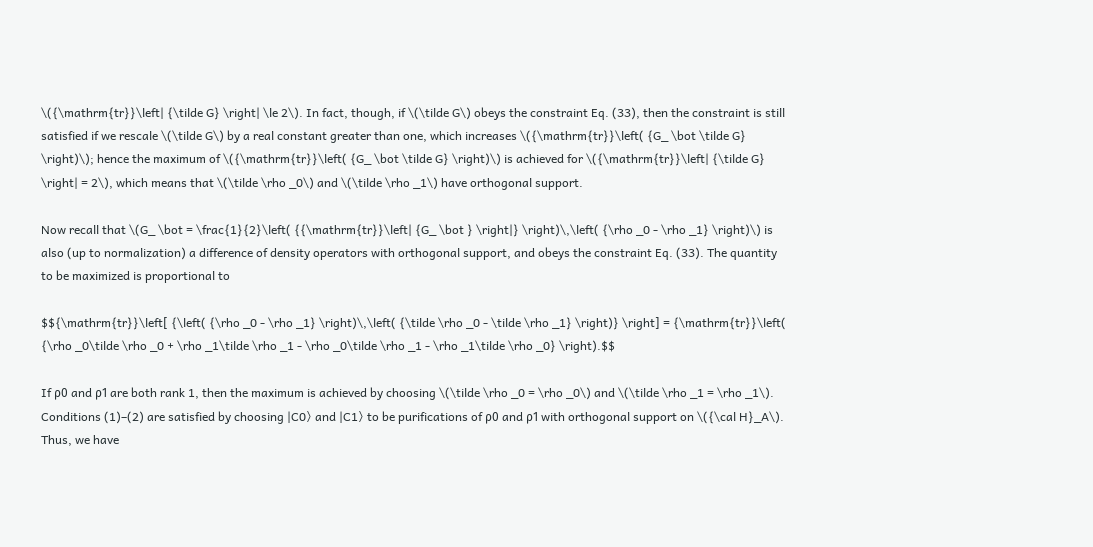\({\mathrm{tr}}\left| {\tilde G} \right| \le 2\). In fact, though, if \(\tilde G\) obeys the constraint Eq. (33), then the constraint is still satisfied if we rescale \(\tilde G\) by a real constant greater than one, which increases \({\mathrm{tr}}\left( {G_ \bot \tilde G} \right)\); hence the maximum of \({\mathrm{tr}}\left( {G_ \bot \tilde G} \right)\) is achieved for \({\mathrm{tr}}\left| {\tilde G} \right| = 2\), which means that \(\tilde \rho _0\) and \(\tilde \rho _1\) have orthogonal support.

Now recall that \(G_ \bot = \frac{1}{2}\left( {{\mathrm{tr}}\left| {G_ \bot } \right|} \right)\,\left( {\rho _0 - \rho _1} \right)\) is also (up to normalization) a difference of density operators with orthogonal support, and obeys the constraint Eq. (33). The quantity to be maximized is proportional to

$${\mathrm{tr}}\left[ {\left( {\rho _0 - \rho _1} \right)\,\left( {\tilde \rho _0 - \tilde \rho _1} \right)} \right] = {\mathrm{tr}}\left( {\rho _0\tilde \rho _0 + \rho _1\tilde \rho _1 - \rho _0\tilde \rho _1 - \rho _1\tilde \rho _0} \right).$$

If ρ0 and ρ1 are both rank 1, then the maximum is achieved by choosing \(\tilde \rho _0 = \rho _0\) and \(\tilde \rho _1 = \rho _1\). Conditions (1)–(2) are satisfied by choosing |C0〉 and |C1〉 to be purifications of ρ0 and ρ1 with orthogonal support on \({\cal H}_A\). Thus, we have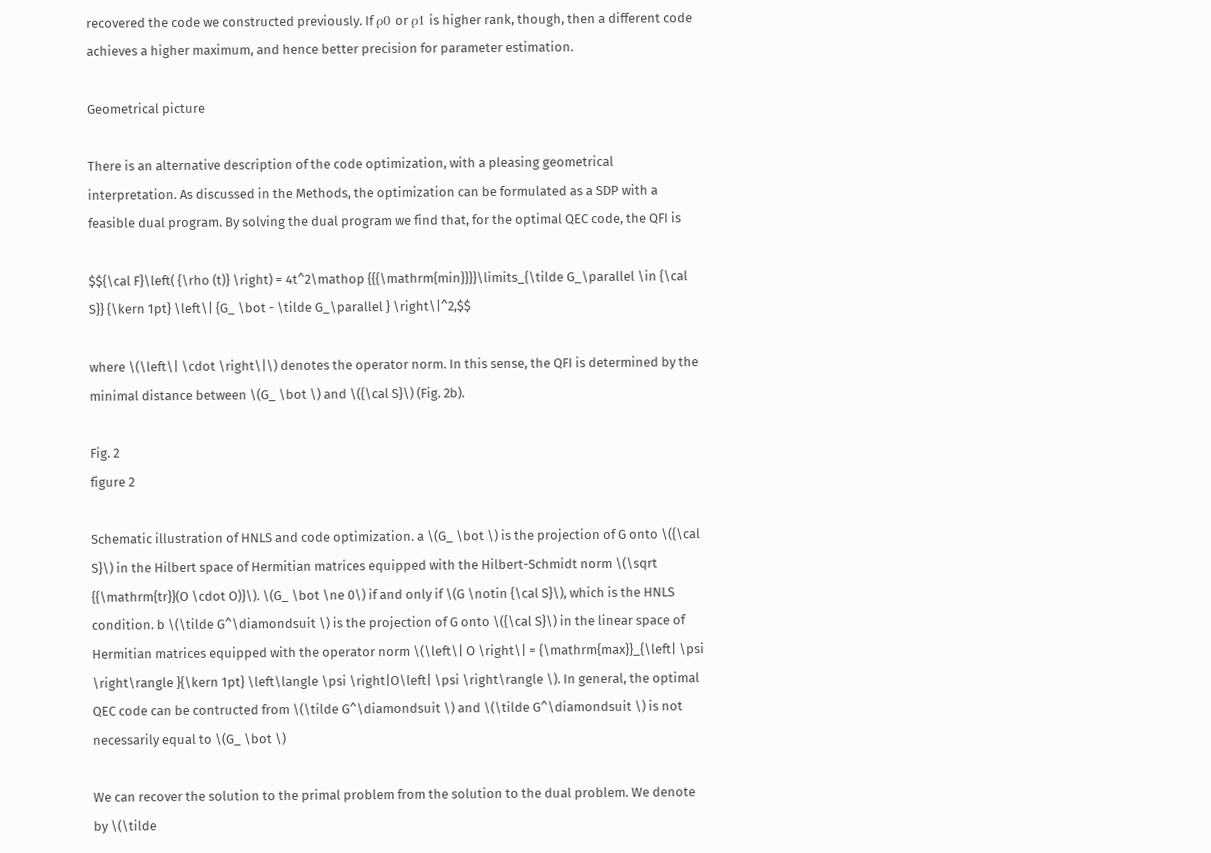recovered the code we constructed previously. If ρ0 or ρ1 is higher rank, though, then a different code achieves a higher maximum, and hence better precision for parameter estimation.

Geometrical picture

There is an alternative description of the code optimization, with a pleasing geometrical interpretation. As discussed in the Methods, the optimization can be formulated as a SDP with a feasible dual program. By solving the dual program we find that, for the optimal QEC code, the QFI is

$${\cal F}\left( {\rho (t)} \right) = 4t^2\mathop {{{\mathrm{min}}}}\limits_{\tilde G_\parallel \in {\cal S}} {\kern 1pt} \left\| {G_ \bot - \tilde G_\parallel } \right\|^2,$$

where \(\left\| \cdot \right\|\) denotes the operator norm. In this sense, the QFI is determined by the minimal distance between \(G_ \bot \) and \({\cal S}\) (Fig. 2b).

Fig. 2
figure 2

Schematic illustration of HNLS and code optimization. a \(G_ \bot \) is the projection of G onto \({\cal S}\) in the Hilbert space of Hermitian matrices equipped with the Hilbert-Schmidt norm \(\sqrt {{\mathrm{tr}}(O \cdot O)}\). \(G_ \bot \ne 0\) if and only if \(G \notin {\cal S}\), which is the HNLS condition. b \(\tilde G^\diamondsuit \) is the projection of G onto \({\cal S}\) in the linear space of Hermitian matrices equipped with the operator norm \(\left\| O \right\| = {\mathrm{max}}_{\left| \psi \right\rangle }{\kern 1pt} \left\langle \psi \right|O\left| \psi \right\rangle \). In general, the optimal QEC code can be contructed from \(\tilde G^\diamondsuit \) and \(\tilde G^\diamondsuit \) is not necessarily equal to \(G_ \bot \)

We can recover the solution to the primal problem from the solution to the dual problem. We denote by \(\tilde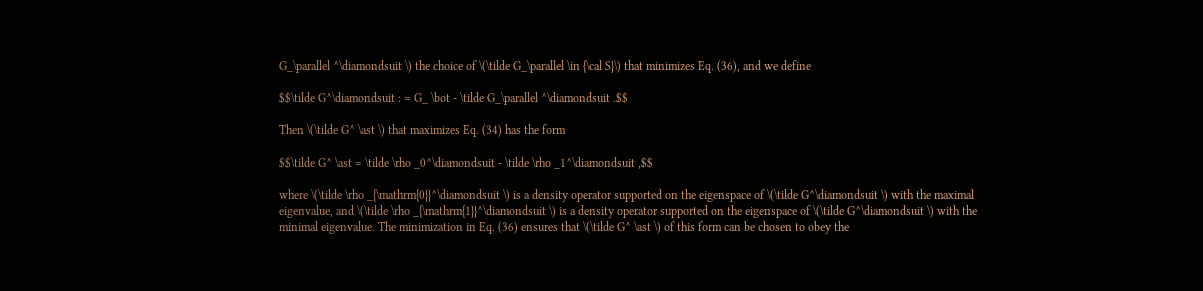G_\parallel ^\diamondsuit \) the choice of \(\tilde G_\parallel \in {\cal S}\) that minimizes Eq. (36), and we define

$$\tilde G^\diamondsuit : = G_ \bot - \tilde G_\parallel ^\diamondsuit .$$

Then \(\tilde G^ \ast \) that maximizes Eq. (34) has the form

$$\tilde G^ \ast = \tilde \rho _0^\diamondsuit - \tilde \rho _1^\diamondsuit ,$$

where \(\tilde \rho _{\mathrm{0}}^\diamondsuit \) is a density operator supported on the eigenspace of \(\tilde G^\diamondsuit \) with the maximal eigenvalue, and \(\tilde \rho _{\mathrm{1}}^\diamondsuit \) is a density operator supported on the eigenspace of \(\tilde G^\diamondsuit \) with the minimal eigenvalue. The minimization in Eq. (36) ensures that \(\tilde G^ \ast \) of this form can be chosen to obey the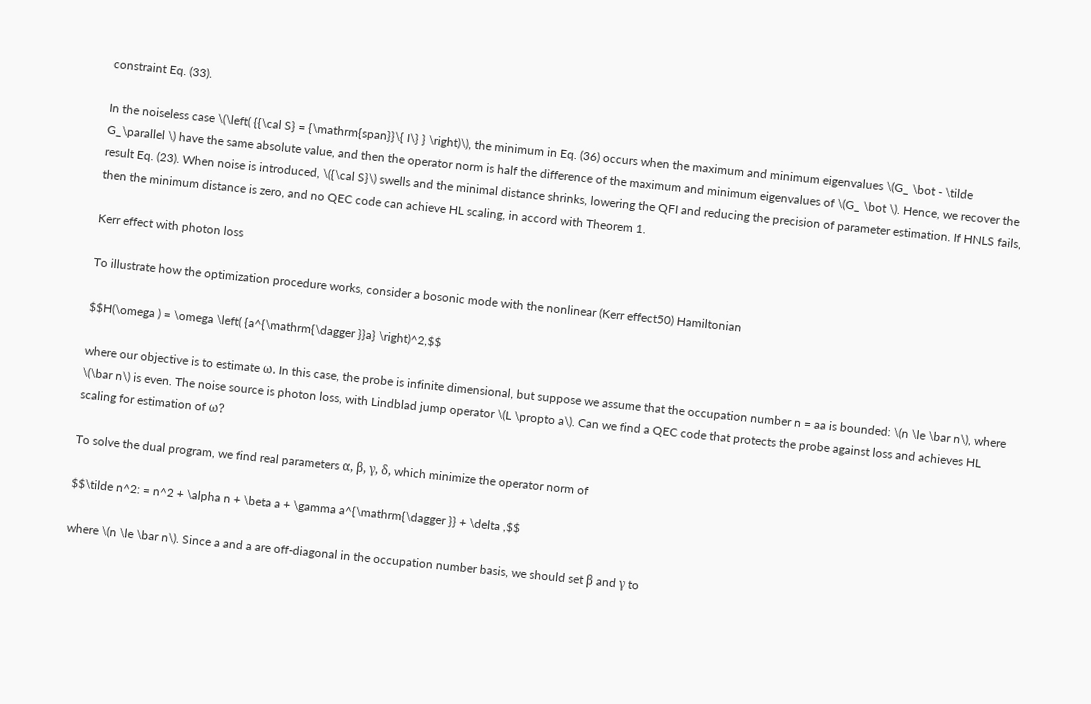constraint Eq. (33).

In the noiseless case \(\left( {{\cal S} = {\mathrm{span}}\{ I\} } \right)\), the minimum in Eq. (36) occurs when the maximum and minimum eigenvalues \(G_ \bot - \tilde G_\parallel \) have the same absolute value, and then the operator norm is half the difference of the maximum and minimum eigenvalues of \(G_ \bot \). Hence, we recover the result Eq. (23). When noise is introduced, \({\cal S}\) swells and the minimal distance shrinks, lowering the QFI and reducing the precision of parameter estimation. If HNLS fails, then the minimum distance is zero, and no QEC code can achieve HL scaling, in accord with Theorem 1.

Kerr effect with photon loss

To illustrate how the optimization procedure works, consider a bosonic mode with the nonlinear (Kerr effect50) Hamiltonian

$$H(\omega ) = \omega \left( {a^{\mathrm{\dagger }}a} \right)^2,$$

where our objective is to estimate ω. In this case, the probe is infinite dimensional, but suppose we assume that the occupation number n = aa is bounded: \(n \le \bar n\), where \(\bar n\) is even. The noise source is photon loss, with Lindblad jump operator \(L \propto a\). Can we find a QEC code that protects the probe against loss and achieves HL scaling for estimation of ω?

To solve the dual program, we find real parameters α, β, γ, δ, which minimize the operator norm of

$$\tilde n^2: = n^2 + \alpha n + \beta a + \gamma a^{\mathrm{\dagger }} + \delta ,$$

where \(n \le \bar n\). Since a and a are off-diagonal in the occupation number basis, we should set β and γ to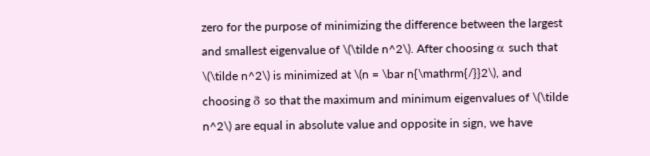zero for the purpose of minimizing the difference between the largest and smallest eigenvalue of \(\tilde n^2\). After choosing α such that \(\tilde n^2\) is minimized at \(n = \bar n{\mathrm{/}}2\), and choosing δ so that the maximum and minimum eigenvalues of \(\tilde n^2\) are equal in absolute value and opposite in sign, we have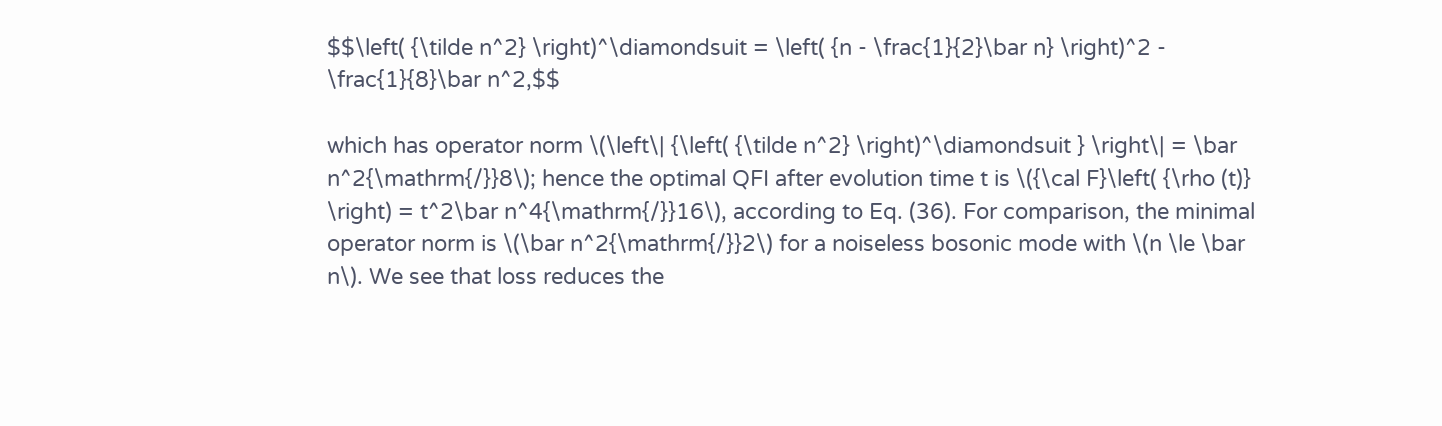$$\left( {\tilde n^2} \right)^\diamondsuit = \left( {n - \frac{1}{2}\bar n} \right)^2 - \frac{1}{8}\bar n^2,$$

which has operator norm \(\left\| {\left( {\tilde n^2} \right)^\diamondsuit } \right\| = \bar n^2{\mathrm{/}}8\); hence the optimal QFI after evolution time t is \({\cal F}\left( {\rho (t)} \right) = t^2\bar n^4{\mathrm{/}}16\), according to Eq. (36). For comparison, the minimal operator norm is \(\bar n^2{\mathrm{/}}2\) for a noiseless bosonic mode with \(n \le \bar n\). We see that loss reduces the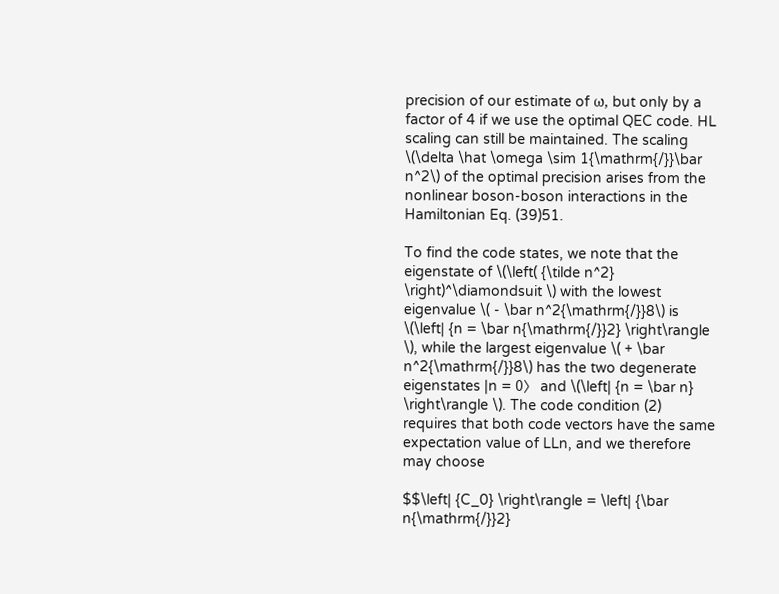precision of our estimate of ω, but only by a factor of 4 if we use the optimal QEC code. HL scaling can still be maintained. The scaling \(\delta \hat \omega \sim 1{\mathrm{/}}\bar n^2\) of the optimal precision arises from the nonlinear boson-boson interactions in the Hamiltonian Eq. (39)51.

To find the code states, we note that the eigenstate of \(\left( {\tilde n^2} \right)^\diamondsuit \) with the lowest eigenvalue \( - \bar n^2{\mathrm{/}}8\) is \(\left| {n = \bar n{\mathrm{/}}2} \right\rangle \), while the largest eigenvalue \( + \bar n^2{\mathrm{/}}8\) has the two degenerate eigenstates |n = 0〉 and \(\left| {n = \bar n} \right\rangle \). The code condition (2) requires that both code vectors have the same expectation value of LLn, and we therefore may choose

$$\left| {C_0} \right\rangle = \left| {\bar n{\mathrm{/}}2}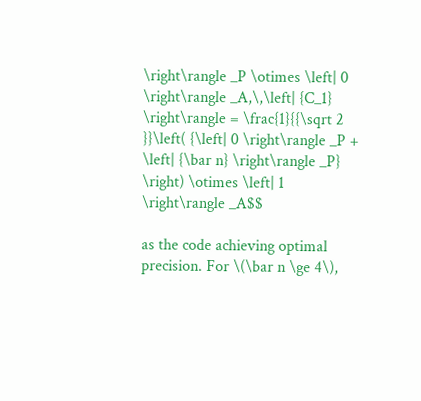\right\rangle _P \otimes \left| 0 \right\rangle _A,\,\left| {C_1} \right\rangle = \frac{1}{{\sqrt 2 }}\left( {\left| 0 \right\rangle _P + \left| {\bar n} \right\rangle _P} \right) \otimes \left| 1 \right\rangle _A$$

as the code achieving optimal precision. For \(\bar n \ge 4\),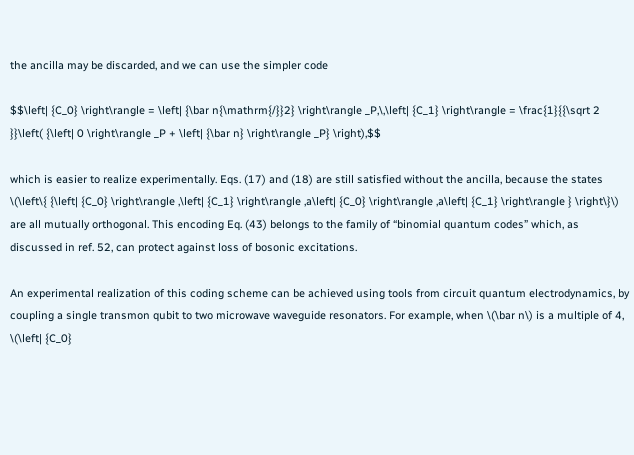the ancilla may be discarded, and we can use the simpler code

$$\left| {C_0} \right\rangle = \left| {\bar n{\mathrm{/}}2} \right\rangle _P,\,\left| {C_1} \right\rangle = \frac{1}{{\sqrt 2 }}\left( {\left| 0 \right\rangle _P + \left| {\bar n} \right\rangle _P} \right),$$

which is easier to realize experimentally. Eqs. (17) and (18) are still satisfied without the ancilla, because the states \(\left\{ {\left| {C_0} \right\rangle ,\left| {C_1} \right\rangle ,a\left| {C_0} \right\rangle ,a\left| {C_1} \right\rangle } \right\}\) are all mutually orthogonal. This encoding Eq. (43) belongs to the family of “binomial quantum codes” which, as discussed in ref. 52, can protect against loss of bosonic excitations.

An experimental realization of this coding scheme can be achieved using tools from circuit quantum electrodynamics, by coupling a single transmon qubit to two microwave waveguide resonators. For example, when \(\bar n\) is a multiple of 4, \(\left| {C_0}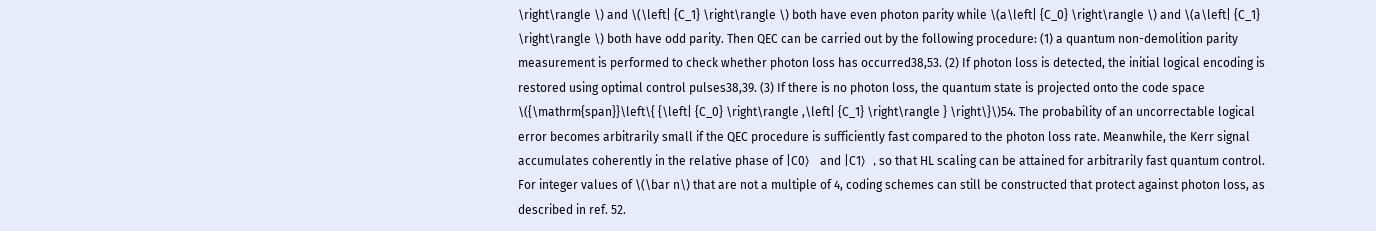\right\rangle \) and \(\left| {C_1} \right\rangle \) both have even photon parity while \(a\left| {C_0} \right\rangle \) and \(a\left| {C_1} \right\rangle \) both have odd parity. Then QEC can be carried out by the following procedure: (1) a quantum non-demolition parity measurement is performed to check whether photon loss has occurred38,53. (2) If photon loss is detected, the initial logical encoding is restored using optimal control pulses38,39. (3) If there is no photon loss, the quantum state is projected onto the code space \({\mathrm{span}}\left\{ {\left| {C_0} \right\rangle ,\left| {C_1} \right\rangle } \right\}\)54. The probability of an uncorrectable logical error becomes arbitrarily small if the QEC procedure is sufficiently fast compared to the photon loss rate. Meanwhile, the Kerr signal accumulates coherently in the relative phase of |C0〉 and |C1〉, so that HL scaling can be attained for arbitrarily fast quantum control. For integer values of \(\bar n\) that are not a multiple of 4, coding schemes can still be constructed that protect against photon loss, as described in ref. 52.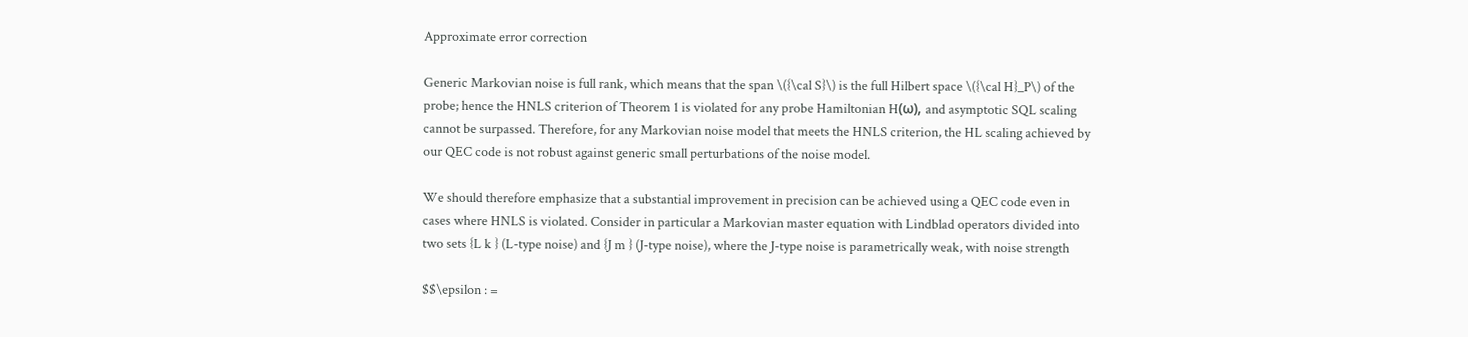Approximate error correction

Generic Markovian noise is full rank, which means that the span \({\cal S}\) is the full Hilbert space \({\cal H}_P\) of the probe; hence the HNLS criterion of Theorem 1 is violated for any probe Hamiltonian H(ω), and asymptotic SQL scaling cannot be surpassed. Therefore, for any Markovian noise model that meets the HNLS criterion, the HL scaling achieved by our QEC code is not robust against generic small perturbations of the noise model.

We should therefore emphasize that a substantial improvement in precision can be achieved using a QEC code even in cases where HNLS is violated. Consider in particular a Markovian master equation with Lindblad operators divided into two sets {L k } (L-type noise) and {J m } (J-type noise), where the J-type noise is parametrically weak, with noise strength

$$\epsilon : =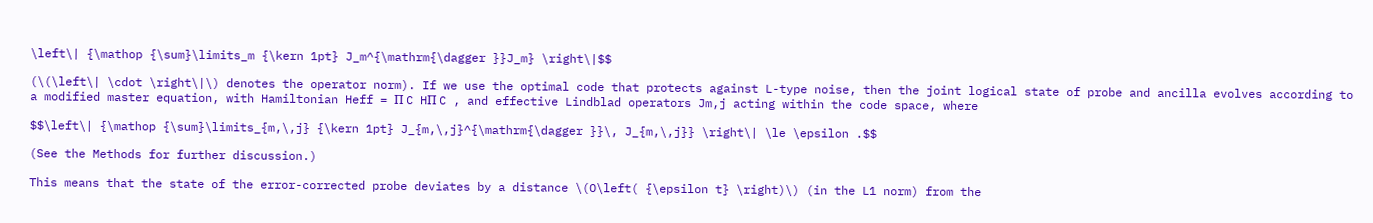\left\| {\mathop {\sum}\limits_m {\kern 1pt} J_m^{\mathrm{\dagger }}J_m} \right\|$$

(\(\left\| \cdot \right\|\) denotes the operator norm). If we use the optimal code that protects against L-type noise, then the joint logical state of probe and ancilla evolves according to a modified master equation, with Hamiltonian Heff = Π C HΠ C , and effective Lindblad operators Jm,j acting within the code space, where

$$\left\| {\mathop {\sum}\limits_{m,\,j} {\kern 1pt} J_{m,\,j}^{\mathrm{\dagger }}\, J_{m,\,j}} \right\| \le \epsilon .$$

(See the Methods for further discussion.)

This means that the state of the error-corrected probe deviates by a distance \(O\left( {\epsilon t} \right)\) (in the L1 norm) from the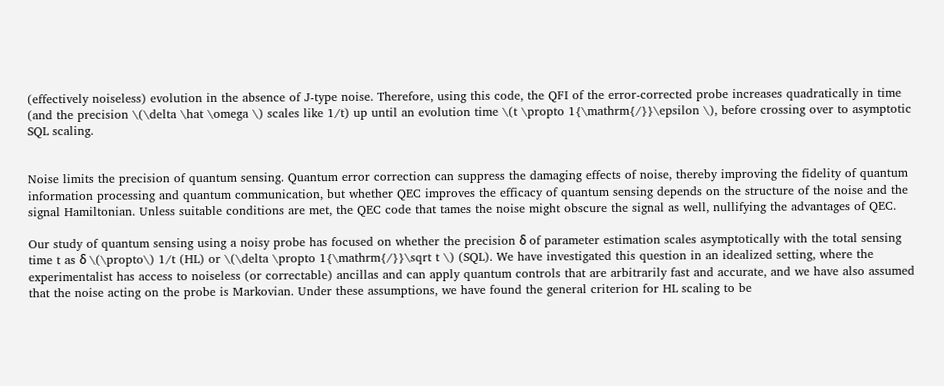(effectively noiseless) evolution in the absence of J-type noise. Therefore, using this code, the QFI of the error-corrected probe increases quadratically in time (and the precision \(\delta \hat \omega \) scales like 1/t) up until an evolution time \(t \propto 1{\mathrm{/}}\epsilon \), before crossing over to asymptotic SQL scaling.


Noise limits the precision of quantum sensing. Quantum error correction can suppress the damaging effects of noise, thereby improving the fidelity of quantum information processing and quantum communication, but whether QEC improves the efficacy of quantum sensing depends on the structure of the noise and the signal Hamiltonian. Unless suitable conditions are met, the QEC code that tames the noise might obscure the signal as well, nullifying the advantages of QEC.

Our study of quantum sensing using a noisy probe has focused on whether the precision δ of parameter estimation scales asymptotically with the total sensing time t as δ \(\propto\) 1/t (HL) or \(\delta \propto 1{\mathrm{/}}\sqrt t \) (SQL). We have investigated this question in an idealized setting, where the experimentalist has access to noiseless (or correctable) ancillas and can apply quantum controls that are arbitrarily fast and accurate, and we have also assumed that the noise acting on the probe is Markovian. Under these assumptions, we have found the general criterion for HL scaling to be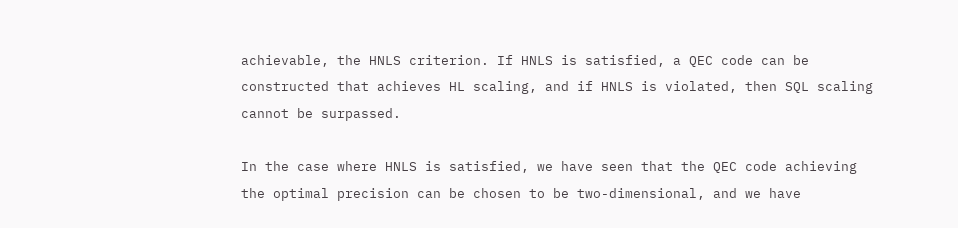achievable, the HNLS criterion. If HNLS is satisfied, a QEC code can be constructed that achieves HL scaling, and if HNLS is violated, then SQL scaling cannot be surpassed.

In the case where HNLS is satisfied, we have seen that the QEC code achieving the optimal precision can be chosen to be two-dimensional, and we have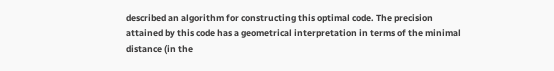described an algorithm for constructing this optimal code. The precision attained by this code has a geometrical interpretation in terms of the minimal distance (in the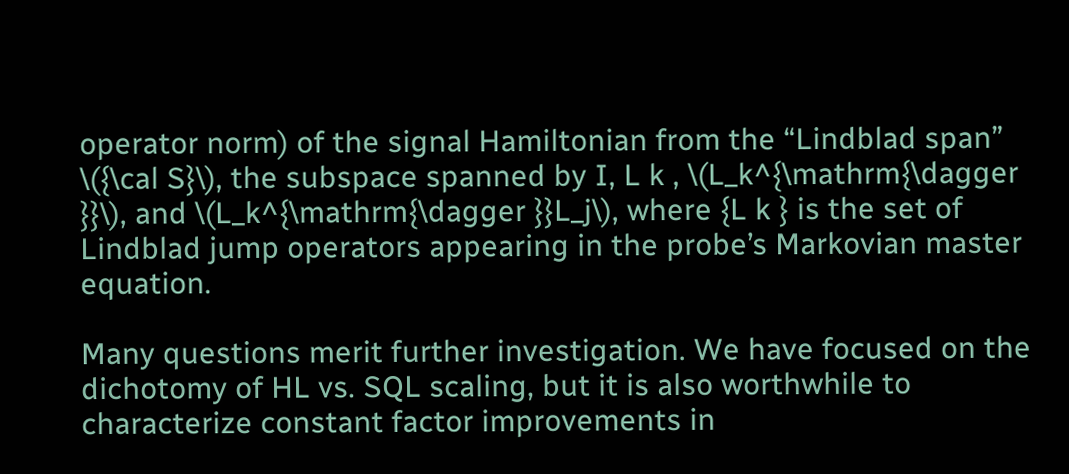operator norm) of the signal Hamiltonian from the “Lindblad span” \({\cal S}\), the subspace spanned by I, L k , \(L_k^{\mathrm{\dagger }}\), and \(L_k^{\mathrm{\dagger }}L_j\), where {L k } is the set of Lindblad jump operators appearing in the probe’s Markovian master equation.

Many questions merit further investigation. We have focused on the dichotomy of HL vs. SQL scaling, but it is also worthwhile to characterize constant factor improvements in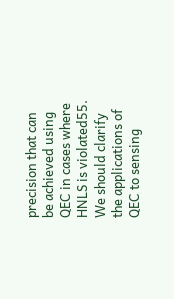precision that can be achieved using QEC in cases where HNLS is violated55. We should clarify the applications of QEC to sensing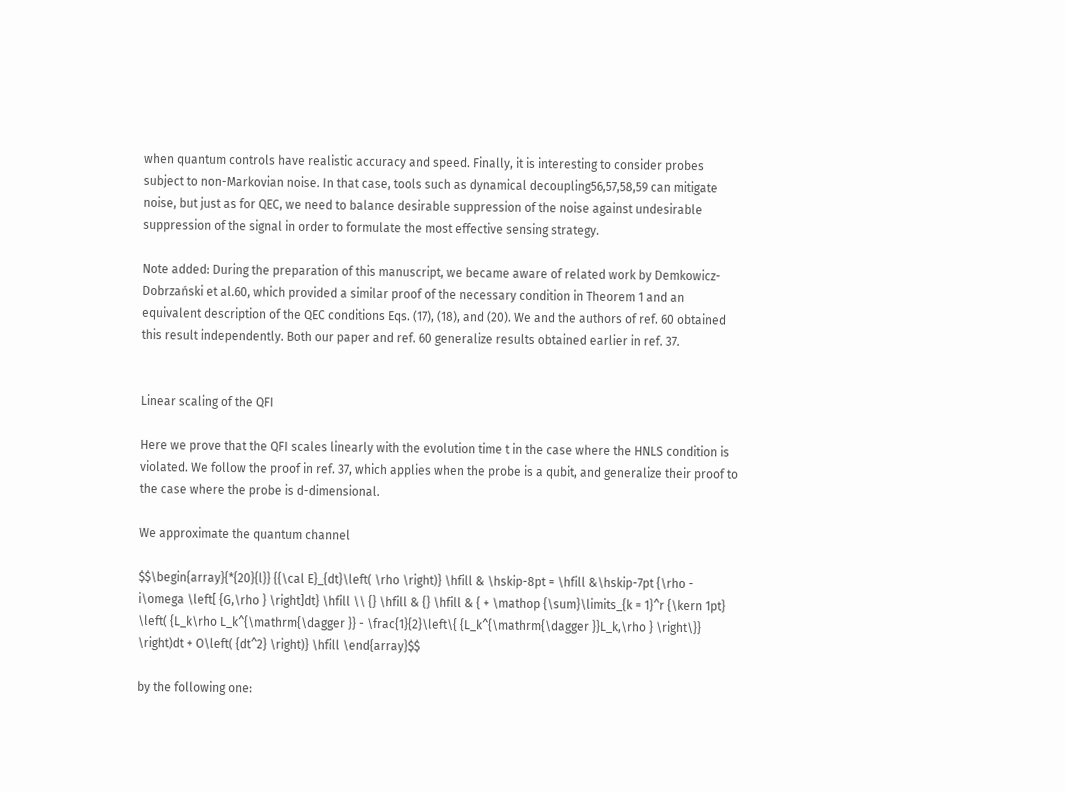when quantum controls have realistic accuracy and speed. Finally, it is interesting to consider probes subject to non-Markovian noise. In that case, tools such as dynamical decoupling56,57,58,59 can mitigate noise, but just as for QEC, we need to balance desirable suppression of the noise against undesirable suppression of the signal in order to formulate the most effective sensing strategy.

Note added: During the preparation of this manuscript, we became aware of related work by Demkowicz-Dobrzański et al.60, which provided a similar proof of the necessary condition in Theorem 1 and an equivalent description of the QEC conditions Eqs. (17), (18), and (20). We and the authors of ref. 60 obtained this result independently. Both our paper and ref. 60 generalize results obtained earlier in ref. 37.


Linear scaling of the QFI

Here we prove that the QFI scales linearly with the evolution time t in the case where the HNLS condition is violated. We follow the proof in ref. 37, which applies when the probe is a qubit, and generalize their proof to the case where the probe is d-dimensional.

We approximate the quantum channel

$$\begin{array}{*{20}{l}} {{\cal E}_{dt}\left( \rho \right)} \hfill & \hskip-8pt = \hfill &\hskip-7pt {\rho - i\omega \left[ {G,\rho } \right]dt} \hfill \\ {} \hfill & {} \hfill & { + \mathop {\sum}\limits_{k = 1}^r {\kern 1pt} \left( {L_k\rho L_k^{\mathrm{\dagger }} - \frac{1}{2}\left\{ {L_k^{\mathrm{\dagger }}L_k,\rho } \right\}} \right)dt + O\left( {dt^2} \right)} \hfill \end{array}$$

by the following one: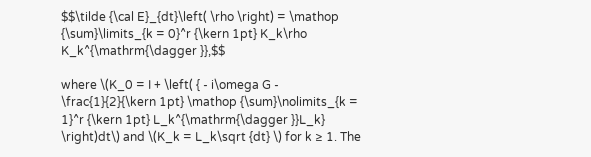$$\tilde {\cal E}_{dt}\left( \rho \right) = \mathop {\sum}\limits_{k = 0}^r {\kern 1pt} K_k\rho K_k^{\mathrm{\dagger }},$$

where \(K_0 = I + \left( { - i\omega G - \frac{1}{2}{\kern 1pt} \mathop {\sum}\nolimits_{k = 1}^r {\kern 1pt} L_k^{\mathrm{\dagger }}L_k} \right)dt\) and \(K_k = L_k\sqrt {dt} \) for k ≥ 1. The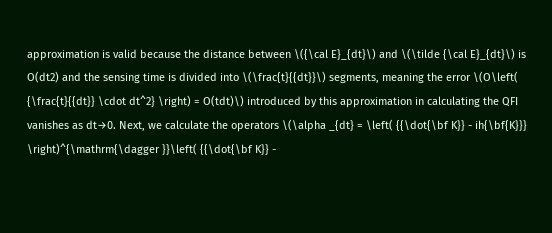approximation is valid because the distance between \({\cal E}_{dt}\) and \(\tilde {\cal E}_{dt}\) is O(dt2) and the sensing time is divided into \(\frac{t}{{dt}}\) segments, meaning the error \(O\left( {\frac{t}{{dt}} \cdot dt^2} \right) = O(tdt)\) introduced by this approximation in calculating the QFI vanishes as dt→0. Next, we calculate the operators \(\alpha _{dt} = \left( {{\dot{\bf K}} - ih{\bf{K}}} \right)^{\mathrm{\dagger }}\left( {{\dot{\bf K}} -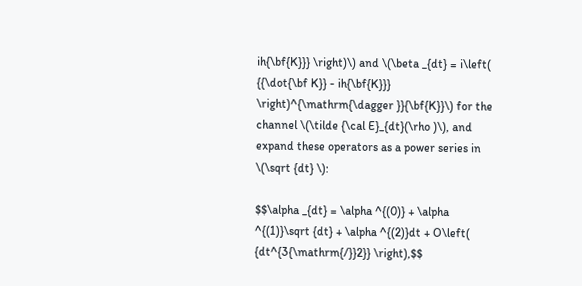ih{\bf{K}}} \right)\) and \(\beta _{dt} = i\left( {{\dot{\bf K}} - ih{\bf{K}}} \right)^{\mathrm{\dagger }}{\bf{K}}\) for the channel \(\tilde {\cal E}_{dt}(\rho )\), and expand these operators as a power series in \(\sqrt {dt} \):

$$\alpha _{dt} = \alpha ^{(0)} + \alpha ^{(1)}\sqrt {dt} + \alpha ^{(2)}dt + O\left( {dt^{3{\mathrm{/}}2}} \right),$$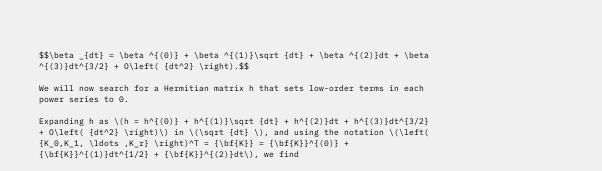$$\beta _{dt} = \beta ^{(0)} + \beta ^{(1)}\sqrt {dt} + \beta ^{(2)}dt + \beta ^{(3)}dt^{3/2} + O\left( {dt^2} \right).$$

We will now search for a Hermitian matrix h that sets low-order terms in each power series to 0.

Expanding h as \(h = h^{(0)} + h^{(1)}\sqrt {dt} + h^{(2)}dt + h^{(3)}dt^{3/2} + O\left( {dt^2} \right)\) in \(\sqrt {dt} \), and using the notation \(\left( {K_0,K_1, \ldots ,K_r} \right)^T = {\bf{K}} = {\bf{K}}^{(0)} + {\bf{K}}^{(1)}dt^{1/2} + {\bf{K}}^{(2)}dt\), we find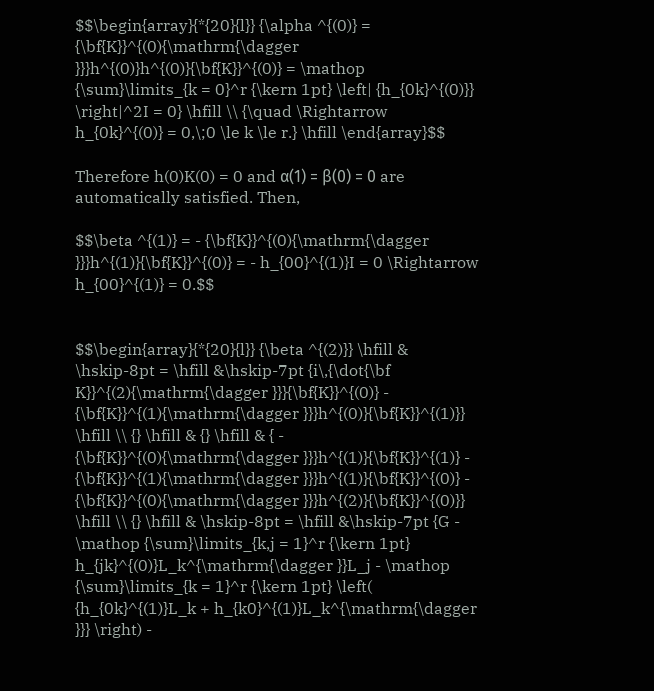$$\begin{array}{*{20}{l}} {\alpha ^{(0)} = {\bf{K}}^{(0){\mathrm{\dagger }}}h^{(0)}h^{(0)}{\bf{K}}^{(0)} = \mathop {\sum}\limits_{k = 0}^r {\kern 1pt} \left| {h_{0k}^{(0)}} \right|^2I = 0} \hfill \\ {\quad \Rightarrow h_{0k}^{(0)} = 0,\;0 \le k \le r.} \hfill \end{array}$$

Therefore h(0)K(0) = 0 and α(1) = β(0) = 0 are automatically satisfied. Then,

$$\beta ^{(1)} = - {\bf{K}}^{(0){\mathrm{\dagger }}}h^{(1)}{\bf{K}}^{(0)} = - h_{00}^{(1)}I = 0 \Rightarrow h_{00}^{(1)} = 0.$$


$$\begin{array}{*{20}{l}} {\beta ^{(2)}} \hfill & \hskip-8pt = \hfill &\hskip-7pt {i\,{\dot{\bf K}}^{(2){\mathrm{\dagger }}}{\bf{K}}^{(0)} - {\bf{K}}^{(1){\mathrm{\dagger }}}h^{(0)}{\bf{K}}^{(1)}} \hfill \\ {} \hfill & {} \hfill & { - {\bf{K}}^{(0){\mathrm{\dagger }}}h^{(1)}{\bf{K}}^{(1)} - {\bf{K}}^{(1){\mathrm{\dagger }}}h^{(1)}{\bf{K}}^{(0)} - {\bf{K}}^{(0){\mathrm{\dagger }}}h^{(2)}{\bf{K}}^{(0)}} \hfill \\ {} \hfill & \hskip-8pt = \hfill &\hskip-7pt {G - \mathop {\sum}\limits_{k,j = 1}^r {\kern 1pt} h_{jk}^{(0)}L_k^{\mathrm{\dagger }}L_j - \mathop {\sum}\limits_{k = 1}^r {\kern 1pt} \left( {h_{0k}^{(1)}L_k + h_{k0}^{(1)}L_k^{\mathrm{\dagger }}} \right) -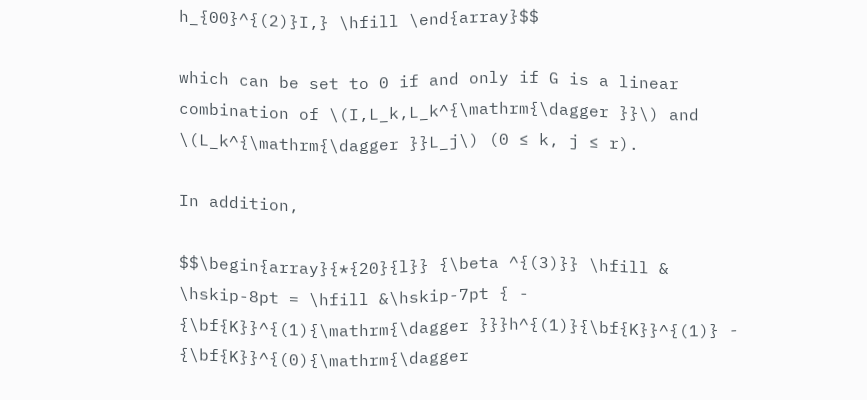h_{00}^{(2)}I,} \hfill \end{array}$$

which can be set to 0 if and only if G is a linear combination of \(I,L_k,L_k^{\mathrm{\dagger }}\) and \(L_k^{\mathrm{\dagger }}L_j\) (0 ≤ k, j ≤ r).

In addition,

$$\begin{array}{*{20}{l}} {\beta ^{(3)}} \hfill & \hskip-8pt = \hfill &\hskip-7pt { - {\bf{K}}^{(1){\mathrm{\dagger }}}h^{(1)}{\bf{K}}^{(1)} - {\bf{K}}^{(0){\mathrm{\dagger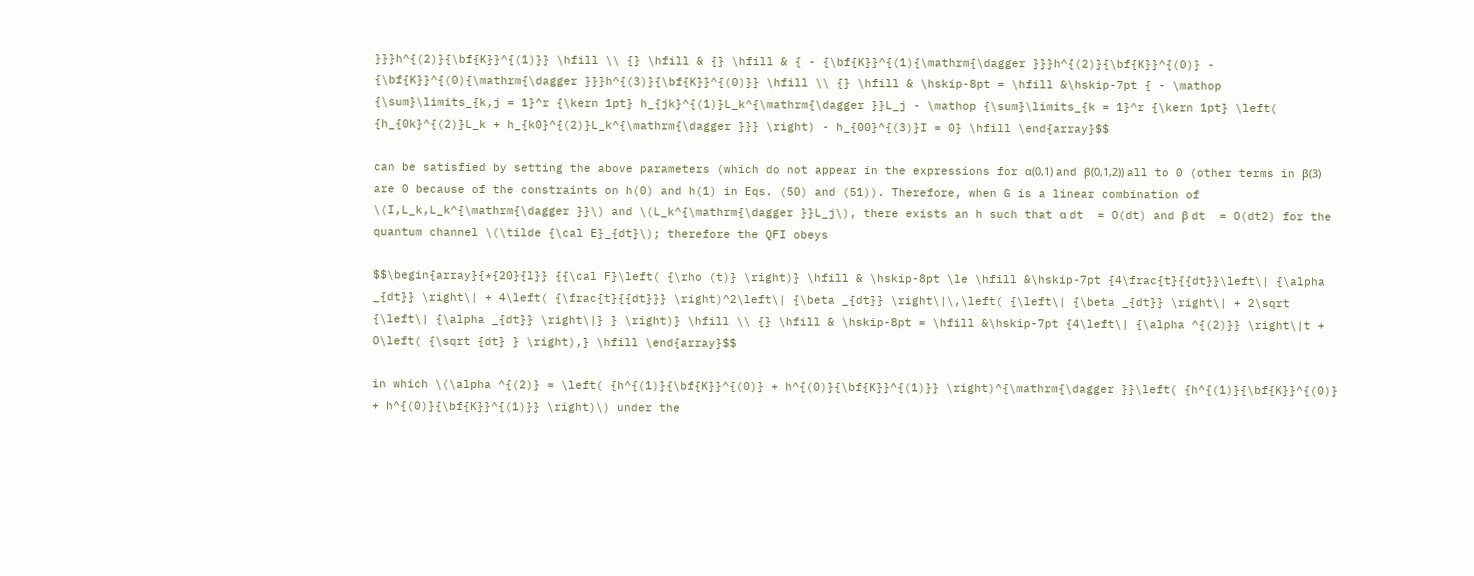}}}h^{(2)}{\bf{K}}^{(1)}} \hfill \\ {} \hfill & {} \hfill & { - {\bf{K}}^{(1){\mathrm{\dagger }}}h^{(2)}{\bf{K}}^{(0)} - {\bf{K}}^{(0){\mathrm{\dagger }}}h^{(3)}{\bf{K}}^{(0)}} \hfill \\ {} \hfill & \hskip-8pt = \hfill &\hskip-7pt { - \mathop {\sum}\limits_{k,j = 1}^r {\kern 1pt} h_{jk}^{(1)}L_k^{\mathrm{\dagger }}L_j - \mathop {\sum}\limits_{k = 1}^r {\kern 1pt} \left( {h_{0k}^{(2)}L_k + h_{k0}^{(2)}L_k^{\mathrm{\dagger }}} \right) - h_{00}^{(3)}I = 0} \hfill \end{array}$$

can be satisfied by setting the above parameters (which do not appear in the expressions for α(0,1) and β(0,1,2)) all to 0 (other terms in β(3) are 0 because of the constraints on h(0) and h(1) in Eqs. (50) and (51)). Therefore, when G is a linear combination of \(I,L_k,L_k^{\mathrm{\dagger }}\) and \(L_k^{\mathrm{\dagger }}L_j\), there exists an h such that α dt  = O(dt) and β dt  = O(dt2) for the quantum channel \(\tilde {\cal E}_{dt}\); therefore the QFI obeys

$$\begin{array}{*{20}{l}} {{\cal F}\left( {\rho (t)} \right)} \hfill & \hskip-8pt \le \hfill &\hskip-7pt {4\frac{t}{{dt}}\left\| {\alpha _{dt}} \right\| + 4\left( {\frac{t}{{dt}}} \right)^2\left\| {\beta _{dt}} \right\|\,\left( {\left\| {\beta _{dt}} \right\| + 2\sqrt {\left\| {\alpha _{dt}} \right\|} } \right)} \hfill \\ {} \hfill & \hskip-8pt = \hfill &\hskip-7pt {4\left\| {\alpha ^{(2)}} \right\|t + O\left( {\sqrt {dt} } \right),} \hfill \end{array}$$

in which \(\alpha ^{(2)} = \left( {h^{(1)}{\bf{K}}^{(0)} + h^{(0)}{\bf{K}}^{(1)}} \right)^{\mathrm{\dagger }}\left( {h^{(1)}{\bf{K}}^{(0)} + h^{(0)}{\bf{K}}^{(1)}} \right)\) under the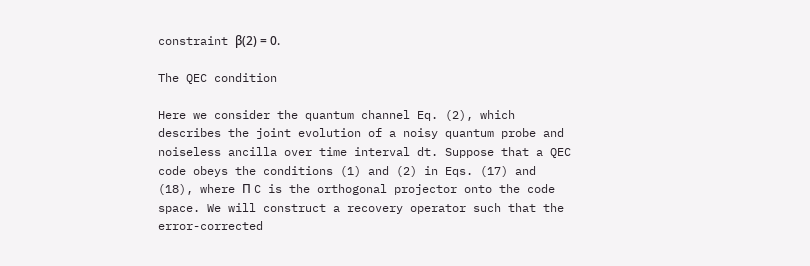constraint β(2) = 0.

The QEC condition

Here we consider the quantum channel Eq. (2), which describes the joint evolution of a noisy quantum probe and noiseless ancilla over time interval dt. Suppose that a QEC code obeys the conditions (1) and (2) in Eqs. (17) and (18), where Π C is the orthogonal projector onto the code space. We will construct a recovery operator such that the error-corrected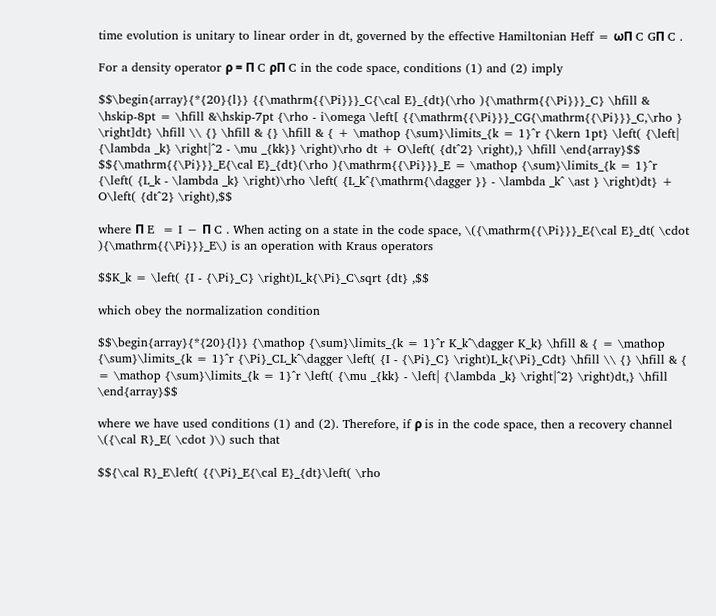time evolution is unitary to linear order in dt, governed by the effective Hamiltonian Heff = ωΠ C GΠ C .

For a density operator ρ = Π C ρΠ C in the code space, conditions (1) and (2) imply

$$\begin{array}{*{20}{l}} {{\mathrm{{\Pi}}}_C{\cal E}_{dt}(\rho ){\mathrm{{\Pi}}}_C} \hfill & \hskip-8pt = \hfill &\hskip-7pt {\rho - i\omega \left[ {{\mathrm{{\Pi}}}_CG{\mathrm{{\Pi}}}_C,\rho } \right]dt} \hfill \\ {} \hfill & {} \hfill & { + \mathop {\sum}\limits_{k = 1}^r {\kern 1pt} \left( {\left| {\lambda _k} \right|^2 - \mu _{kk}} \right)\rho dt + O\left( {dt^2} \right),} \hfill \end{array}$$
$${\mathrm{{\Pi}}}_E{\cal E}_{dt}(\rho ){\mathrm{{\Pi}}}_E = \mathop {\sum}\limits_{k = 1}^r {\left( {L_k - \lambda _k} \right)\rho \left( {L_k^{\mathrm{\dagger }} - \lambda _k^ \ast } \right)dt} + O\left( {dt^2} \right),$$

where Π E  = I − Π C . When acting on a state in the code space, \({\mathrm{{\Pi}}}_E{\cal E}_dt( \cdot ){\mathrm{{\Pi}}}_E\) is an operation with Kraus operators

$$K_k = \left( {I - {\Pi}_C} \right)L_k{\Pi}_C\sqrt {dt} ,$$

which obey the normalization condition

$$\begin{array}{*{20}{l}} {\mathop {\sum}\limits_{k = 1}^r K_k^\dagger K_k} \hfill & { = \mathop {\sum}\limits_{k = 1}^r {\Pi}_CL_k^\dagger \left( {I - {\Pi}_C} \right)L_k{\Pi}_Cdt} \hfill \\ {} \hfill & { = \mathop {\sum}\limits_{k = 1}^r \left( {\mu _{kk} - \left| {\lambda _k} \right|^2} \right)dt,} \hfill \end{array}$$

where we have used conditions (1) and (2). Therefore, if ρ is in the code space, then a recovery channel \({\cal R}_E( \cdot )\) such that

$${\cal R}_E\left( {{\Pi}_E{\cal E}_{dt}\left( \rho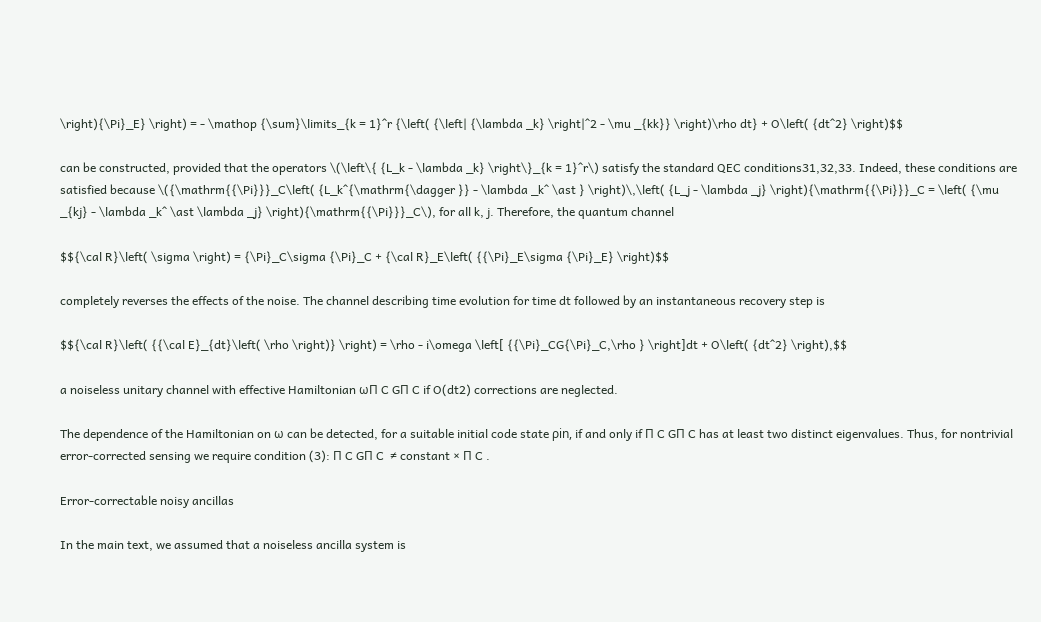\right){\Pi}_E} \right) = - \mathop {\sum}\limits_{k = 1}^r {\left( {\left| {\lambda _k} \right|^2 - \mu _{kk}} \right)\rho dt} + O\left( {dt^2} \right)$$

can be constructed, provided that the operators \(\left\{ {L_k - \lambda _k} \right\}_{k = 1}^r\) satisfy the standard QEC conditions31,32,33. Indeed, these conditions are satisfied because \({\mathrm{{\Pi}}}_C\left( {L_k^{\mathrm{\dagger }} - \lambda _k^ \ast } \right)\,\left( {L_j - \lambda _j} \right){\mathrm{{\Pi}}}_C = \left( {\mu _{kj} - \lambda _k^ \ast \lambda _j} \right){\mathrm{{\Pi}}}_C\), for all k, j. Therefore, the quantum channel

$${\cal R}\left( \sigma \right) = {\Pi}_C\sigma {\Pi}_C + {\cal R}_E\left( {{\Pi}_E\sigma {\Pi}_E} \right)$$

completely reverses the effects of the noise. The channel describing time evolution for time dt followed by an instantaneous recovery step is

$${\cal R}\left( {{\cal E}_{dt}\left( \rho \right)} \right) = \rho - i\omega \left[ {{\Pi}_CG{\Pi}_C,\rho } \right]dt + O\left( {dt^2} \right),$$

a noiseless unitary channel with effective Hamiltonian ωΠ C GΠ C if O(dt2) corrections are neglected.

The dependence of the Hamiltonian on ω can be detected, for a suitable initial code state ρin, if and only if Π C GΠ C has at least two distinct eigenvalues. Thus, for nontrivial error-corrected sensing we require condition (3): Π C GΠ C  ≠ constant × Π C .

Error-correctable noisy ancillas

In the main text, we assumed that a noiseless ancilla system is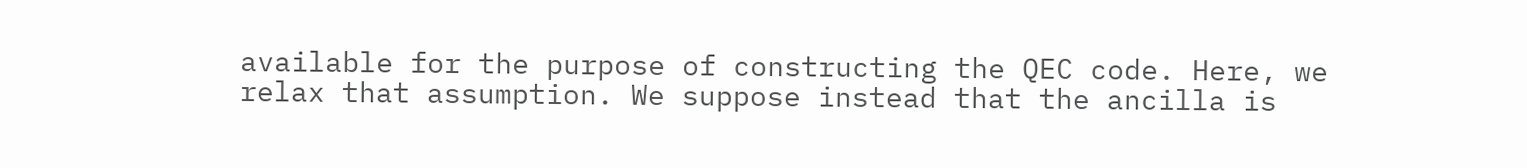available for the purpose of constructing the QEC code. Here, we relax that assumption. We suppose instead that the ancilla is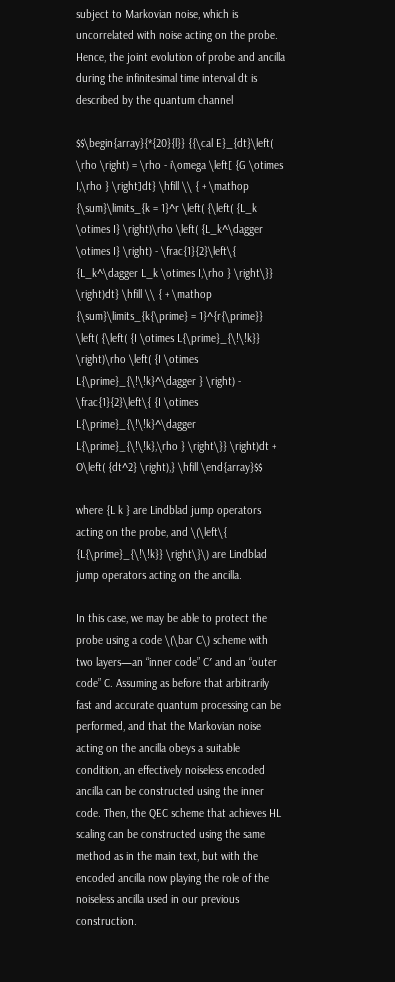subject to Markovian noise, which is uncorrelated with noise acting on the probe. Hence, the joint evolution of probe and ancilla during the infinitesimal time interval dt is described by the quantum channel

$$\begin{array}{*{20}{l}} {{\cal E}_{dt}\left( \rho \right) = \rho - i\omega \left[ {G \otimes I,\rho } \right]dt} \hfill \\ { + \mathop {\sum}\limits_{k = 1}^r \left( {\left( {L_k \otimes I} \right)\rho \left( {L_k^\dagger \otimes I} \right) - \frac{1}{2}\left\{ {L_k^\dagger L_k \otimes I,\rho } \right\}} \right)dt} \hfill \\ { + \mathop {\sum}\limits_{k{\prime} = 1}^{r{\prime}} \left( {\left( {I \otimes L{\prime}_{\!\!k}} \right)\rho \left( {I \otimes L{\prime}_{\!\!k}^\dagger } \right) - \frac{1}{2}\left\{ {I \otimes L{\prime}_{\!\!k}^\dagger L{\prime}_{\!\!k},\rho } \right\}} \right)dt + O\left( {dt^2} \right),} \hfill \end{array}$$

where {L k } are Lindblad jump operators acting on the probe, and \(\left\{ {L{\prime}_{\!\!k}} \right\}\) are Lindblad jump operators acting on the ancilla.

In this case, we may be able to protect the probe using a code \(\bar C\) scheme with two layers—an “inner code” C′ and an “outer code” C. Assuming as before that arbitrarily fast and accurate quantum processing can be performed, and that the Markovian noise acting on the ancilla obeys a suitable condition, an effectively noiseless encoded ancilla can be constructed using the inner code. Then, the QEC scheme that achieves HL scaling can be constructed using the same method as in the main text, but with the encoded ancilla now playing the role of the noiseless ancilla used in our previous construction.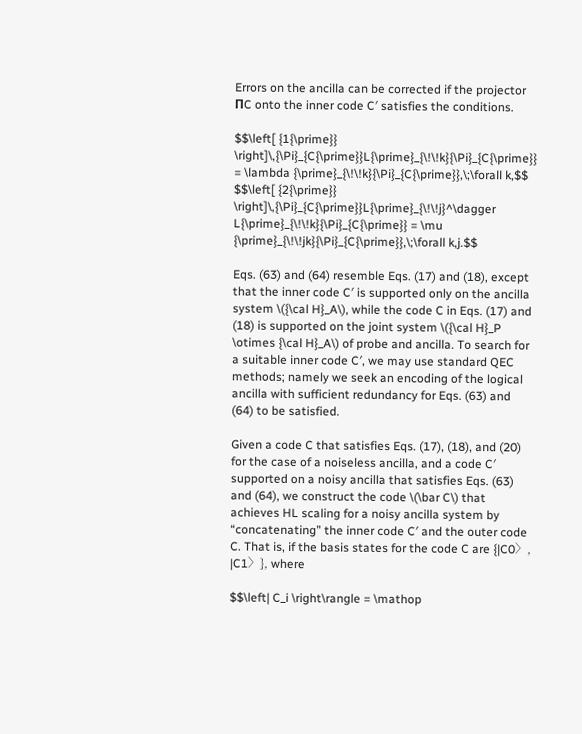Errors on the ancilla can be corrected if the projector ΠC onto the inner code C′ satisfies the conditions.

$$\left[ {1{\prime}} \right]\,{\Pi}_{C{\prime}}L{\prime}_{\!\!k}{\Pi}_{C{\prime}} = \lambda {\prime}_{\!\!k}{\Pi}_{C{\prime}},\;\forall k,$$
$$\left[ {2{\prime}} \right]\,{\Pi}_{C{\prime}}L{\prime}_{\!\!j}^\dagger L{\prime}_{\!\!k}{\Pi}_{C{\prime}} = \mu {\prime}_{\!\!jk}{\Pi}_{C{\prime}},\;\forall k,j.$$

Eqs. (63) and (64) resemble Eqs. (17) and (18), except that the inner code C′ is supported only on the ancilla system \({\cal H}_A\), while the code C in Eqs. (17) and (18) is supported on the joint system \({\cal H}_P \otimes {\cal H}_A\) of probe and ancilla. To search for a suitable inner code C′, we may use standard QEC methods; namely we seek an encoding of the logical ancilla with sufficient redundancy for Eqs. (63) and (64) to be satisfied.

Given a code C that satisfies Eqs. (17), (18), and (20) for the case of a noiseless ancilla, and a code C′ supported on a noisy ancilla that satisfies Eqs. (63) and (64), we construct the code \(\bar C\) that achieves HL scaling for a noisy ancilla system by “concatenating” the inner code C′ and the outer code C. That is, if the basis states for the code C are {|C0〉, |C1〉}, where

$$\left| C_i \right\rangle = \mathop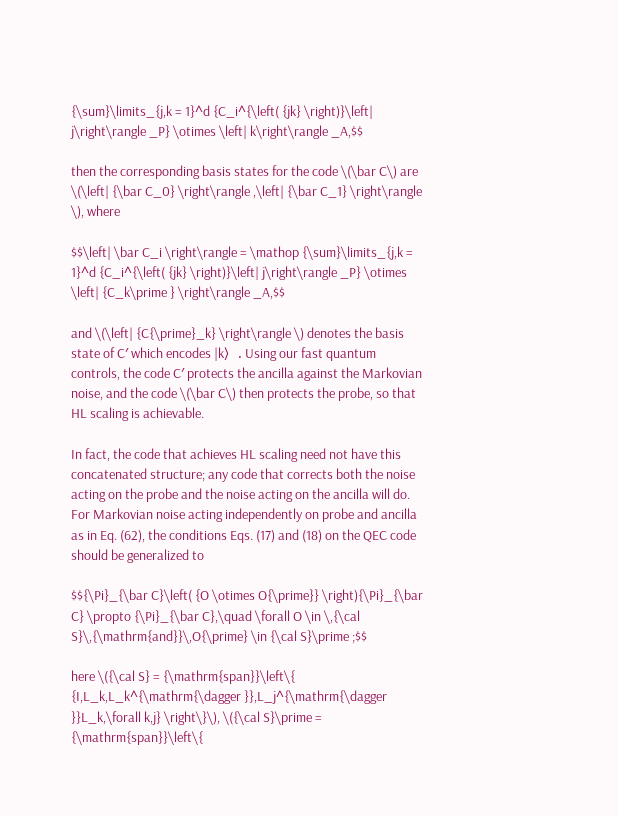{\sum}\limits_{j,k = 1}^d {C_i^{\left( {jk} \right)}\left| j\right\rangle _P} \otimes \left| k\right\rangle _A,$$

then the corresponding basis states for the code \(\bar C\) are \(\left| {\bar C_0} \right\rangle ,\left| {\bar C_1} \right\rangle \), where

$$\left| \bar C_i \right\rangle = \mathop {\sum}\limits_{j,k = 1}^d {C_i^{\left( {jk} \right)}\left| j\right\rangle _P} \otimes \left| {C_k\prime } \right\rangle _A,$$

and \(\left| {C{\prime}_k} \right\rangle \) denotes the basis state of C′ which encodes |k〉. Using our fast quantum controls, the code C′ protects the ancilla against the Markovian noise, and the code \(\bar C\) then protects the probe, so that HL scaling is achievable.

In fact, the code that achieves HL scaling need not have this concatenated structure; any code that corrects both the noise acting on the probe and the noise acting on the ancilla will do. For Markovian noise acting independently on probe and ancilla as in Eq. (62), the conditions Eqs. (17) and (18) on the QEC code should be generalized to

$${\Pi}_{\bar C}\left( {O \otimes O{\prime}} \right){\Pi}_{\bar C} \propto {\Pi}_{\bar C},\quad \forall O \in \,{\cal S}\,{\mathrm{and}}\,O{\prime} \in {\cal S}\prime ;$$

here \({\cal S} = {\mathrm{span}}\left\{ {I,L_k,L_k^{\mathrm{\dagger }},L_j^{\mathrm{\dagger }}L_k,\forall k,j} \right\}\), \({\cal S}\prime = {\mathrm{span}}\left\{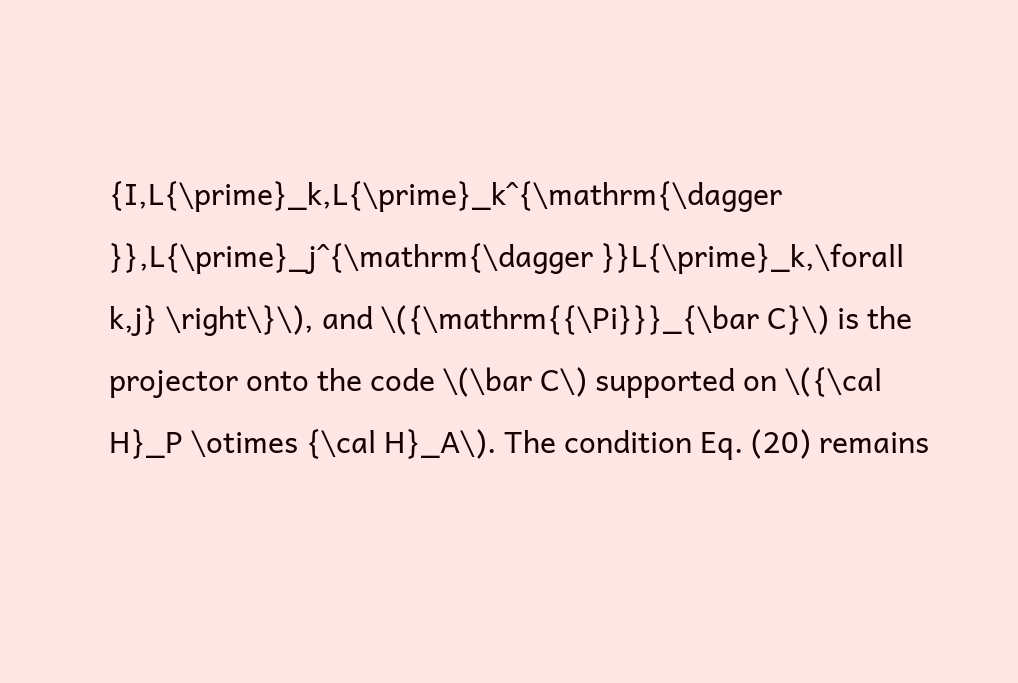{I,L{\prime}_k,L{\prime}_k^{\mathrm{\dagger }},L{\prime}_j^{\mathrm{\dagger }}L{\prime}_k,\forall k,j} \right\}\), and \({\mathrm{{\Pi}}}_{\bar C}\) is the projector onto the code \(\bar C\) supported on \({\cal H}_P \otimes {\cal H}_A\). The condition Eq. (20) remains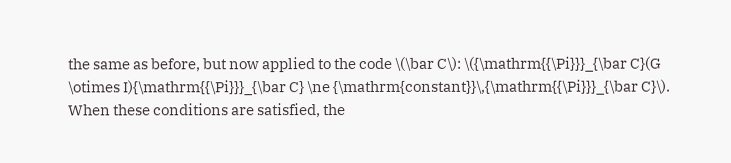the same as before, but now applied to the code \(\bar C\): \({\mathrm{{\Pi}}}_{\bar C}(G \otimes I){\mathrm{{\Pi}}}_{\bar C} \ne {\mathrm{constant}}\,{\mathrm{{\Pi}}}_{\bar C}\). When these conditions are satisfied, the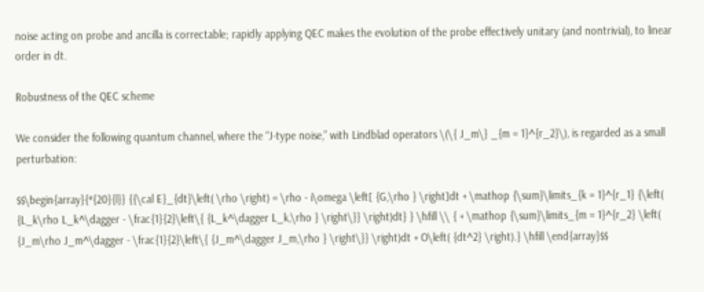noise acting on probe and ancilla is correctable; rapidly applying QEC makes the evolution of the probe effectively unitary (and nontrivial), to linear order in dt.

Robustness of the QEC scheme

We consider the following quantum channel, where the “J-type noise,” with Lindblad operators \(\{ J_m\} _{m = 1}^{r_2}\), is regarded as a small perturbation:

$$\begin{array}{*{20}{l}} {{\cal E}_{dt}\left( \rho \right) = \rho - i\omega \left[ {G,\rho } \right]dt + \mathop {\sum}\limits_{k = 1}^{r_1} {\left( {L_k\rho L_k^\dagger - \frac{1}{2}\left\{ {L_k^\dagger L_k,\rho } \right\}} \right)dt} } \hfill \\ { + \mathop {\sum}\limits_{m = 1}^{r_2} \left( {J_m\rho J_m^\dagger - \frac{1}{2}\left\{ {J_m^\dagger J_m,\rho } \right\}} \right)dt + O\left( {dt^2} \right).} \hfill \end{array}$$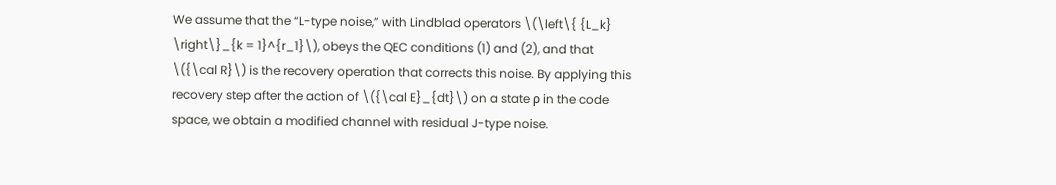We assume that the “L-type noise,” with Lindblad operators \(\left\{ {L_k} \right\}_{k = 1}^{r_1}\), obeys the QEC conditions (1) and (2), and that \({\cal R}\) is the recovery operation that corrects this noise. By applying this recovery step after the action of \({\cal E}_{dt}\) on a state ρ in the code space, we obtain a modified channel with residual J-type noise.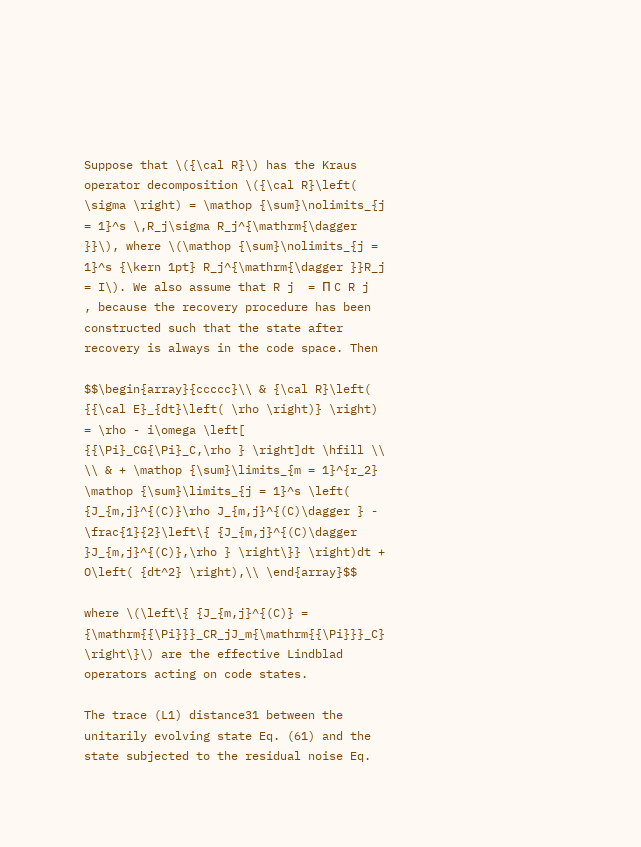Suppose that \({\cal R}\) has the Kraus operator decomposition \({\cal R}\left( \sigma \right) = \mathop {\sum}\nolimits_{j = 1}^s \,R_j\sigma R_j^{\mathrm{\dagger }}\), where \(\mathop {\sum}\nolimits_{j = 1}^s {\kern 1pt} R_j^{\mathrm{\dagger }}R_j = I\). We also assume that R j  = Π C R j , because the recovery procedure has been constructed such that the state after recovery is always in the code space. Then

$$\begin{array}{ccccc}\\ & {\cal R}\left( {{\cal E}_{dt}\left( \rho \right)} \right) = \rho - i\omega \left[ {{\Pi}_CG{\Pi}_C,\rho } \right]dt \hfill \\ \\ & + \mathop {\sum}\limits_{m = 1}^{r_2} \mathop {\sum}\limits_{j = 1}^s \left( {J_{m,j}^{(C)}\rho J_{m,j}^{(C)\dagger } - \frac{1}{2}\left\{ {J_{m,j}^{(C)\dagger }J_{m,j}^{(C)},\rho } \right\}} \right)dt + O\left( {dt^2} \right),\\ \end{array}$$

where \(\left\{ {J_{m,j}^{(C)} = {\mathrm{{\Pi}}}_CR_jJ_m{\mathrm{{\Pi}}}_C} \right\}\) are the effective Lindblad operators acting on code states.

The trace (L1) distance31 between the unitarily evolving state Eq. (61) and the state subjected to the residual noise Eq.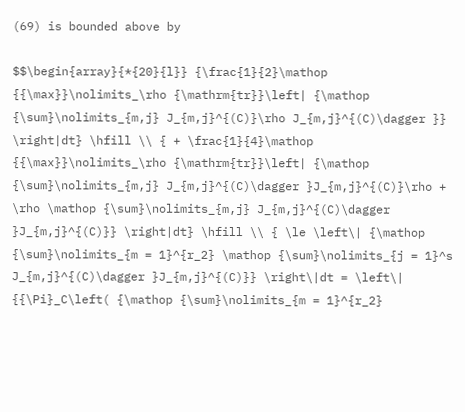(69) is bounded above by

$$\begin{array}{*{20}{l}} {\frac{1}{2}\mathop {{\max}}\nolimits_\rho {\mathrm{tr}}\left| {\mathop {\sum}\nolimits_{m,j} J_{m,j}^{(C)}\rho J_{m,j}^{(C)\dagger }} \right|dt} \hfill \\ { + \frac{1}{4}\mathop {{\max}}\nolimits_\rho {\mathrm{tr}}\left| {\mathop {\sum}\nolimits_{m,j} J_{m,j}^{(C)\dagger }J_{m,j}^{(C)}\rho + \rho \mathop {\sum}\nolimits_{m,j} J_{m,j}^{(C)\dagger }J_{m,j}^{(C)}} \right|dt} \hfill \\ { \le \left\| {\mathop {\sum}\nolimits_{m = 1}^{r_2} \mathop {\sum}\nolimits_{j = 1}^s J_{m,j}^{(C)\dagger }J_{m,j}^{(C)}} \right\|dt = \left\| {{\Pi}_C\left( {\mathop {\sum}\nolimits_{m = 1}^{r_2}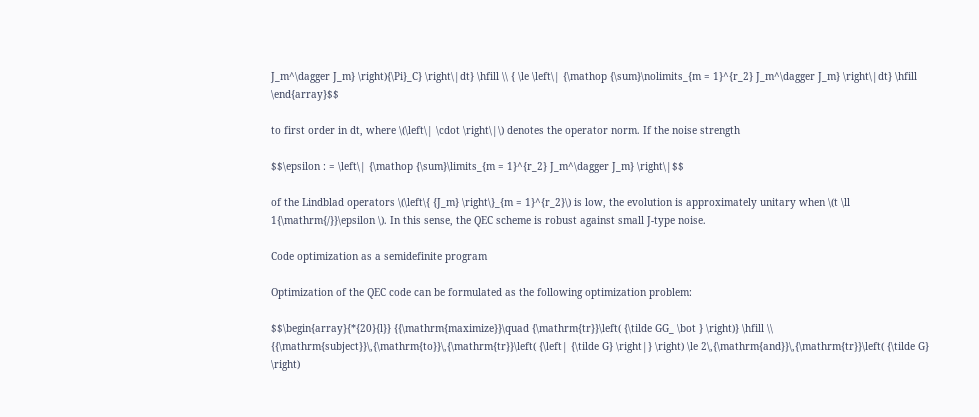J_m^\dagger J_m} \right){\Pi}_C} \right\|dt} \hfill \\ { \le \left\| {\mathop {\sum}\nolimits_{m = 1}^{r_2} J_m^\dagger J_m} \right\|dt} \hfill \end{array}$$

to first order in dt, where \(\left\| \cdot \right\|\) denotes the operator norm. If the noise strength

$$\epsilon : = \left\| {\mathop {\sum}\limits_{m = 1}^{r_2} J_m^\dagger J_m} \right\|$$

of the Lindblad operators \(\left\{ {J_m} \right\}_{m = 1}^{r_2}\) is low, the evolution is approximately unitary when \(t \ll 1{\mathrm{/}}\epsilon \). In this sense, the QEC scheme is robust against small J-type noise.

Code optimization as a semidefinite program

Optimization of the QEC code can be formulated as the following optimization problem:

$$\begin{array}{*{20}{l}} {{\mathrm{maximize}}\quad {\mathrm{tr}}\left( {\tilde GG_ \bot } \right)} \hfill \\ {{\mathrm{subject}}\,{\mathrm{to}}\,{\mathrm{tr}}\left( {\left| {\tilde G} \right|} \right) \le 2\,{\mathrm{and}}\,{\mathrm{tr}}\left( {\tilde G} \right)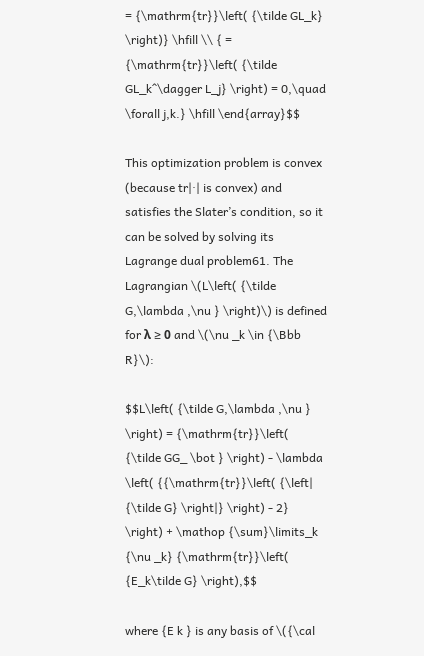= {\mathrm{tr}}\left( {\tilde GL_k} \right)} \hfill \\ { = {\mathrm{tr}}\left( {\tilde GL_k^\dagger L_j} \right) = 0,\quad \forall j,k.} \hfill \end{array}$$

This optimization problem is convex (because tr|·| is convex) and satisfies the Slater’s condition, so it can be solved by solving its Lagrange dual problem61. The Lagrangian \(L\left( {\tilde G,\lambda ,\nu } \right)\) is defined for λ ≥ 0 and \(\nu _k \in {\Bbb R}\):

$$L\left( {\tilde G,\lambda ,\nu } \right) = {\mathrm{tr}}\left( {\tilde GG_ \bot } \right) - \lambda \left( {{\mathrm{tr}}\left( {\left| {\tilde G} \right|} \right) - 2} \right) + \mathop {\sum}\limits_k {\nu _k} {\mathrm{tr}}\left( {E_k\tilde G} \right),$$

where {E k } is any basis of \({\cal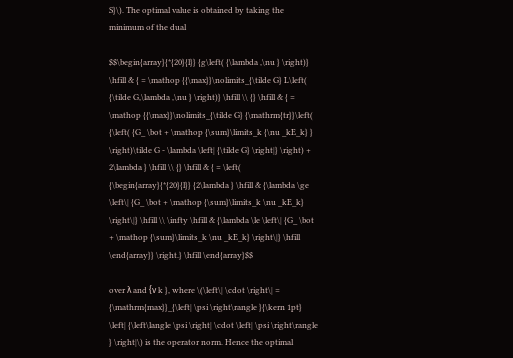S}\). The optimal value is obtained by taking the minimum of the dual

$$\begin{array}{*{20}{l}} {g\left( {\lambda ,\nu } \right)} \hfill & { = \mathop {{\max}}\nolimits_{\tilde G} L\left( {\tilde G,\lambda ,\nu } \right)} \hfill \\ {} \hfill & { = \mathop {{\max}}\nolimits_{\tilde G} {\mathrm{tr}}\left( {\left( {G_ \bot + \mathop {\sum}\limits_k {\nu _kE_k} } \right)\tilde G - \lambda \left| {\tilde G} \right|} \right) + 2\lambda } \hfill \\ {} \hfill & { = \left( {\begin{array}{*{20}{l}} {2\lambda } \hfill & {\lambda \ge \left\| {G_ \bot + \mathop {\sum}\limits_k \nu _kE_k} \right\|} \hfill \\ \infty \hfill & {\lambda \le \left\| {G_ \bot + \mathop {\sum}\limits_k \nu _kE_k} \right\|} \hfill \end{array}} \right.} \hfill \end{array}$$

over λ and {ν k }, where \(\left\| \cdot \right\| = {\mathrm{max}}_{\left| \psi \right\rangle }{\kern 1pt} \left| {\left\langle \psi \right| \cdot \left| \psi \right\rangle } \right|\) is the operator norm. Hence the optimal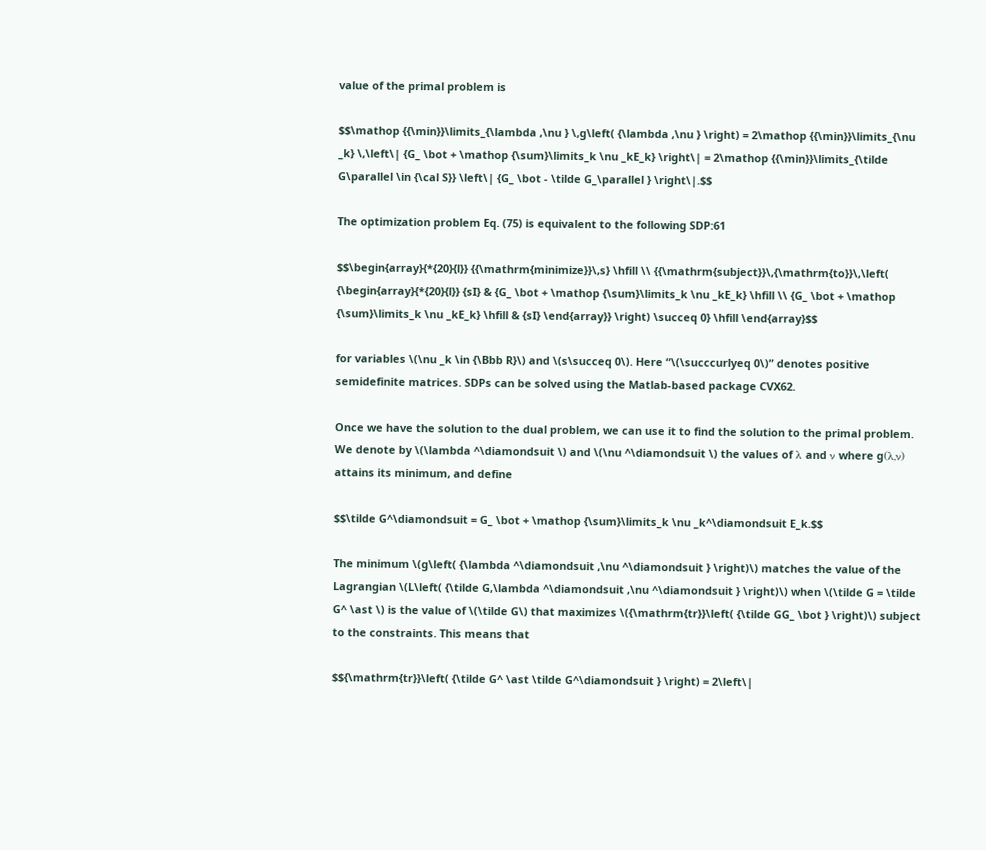value of the primal problem is

$$\mathop {{\min}}\limits_{\lambda ,\nu } \,g\left( {\lambda ,\nu } \right) = 2\mathop {{\min}}\limits_{\nu _k} \,\left\| {G_ \bot + \mathop {\sum}\limits_k \nu _kE_k} \right\| = 2\mathop {{\min}}\limits_{\tilde G\parallel \in {\cal S}} \left\| {G_ \bot - \tilde G_\parallel } \right\|.$$

The optimization problem Eq. (75) is equivalent to the following SDP:61

$$\begin{array}{*{20}{l}} {{\mathrm{minimize}}\,s} \hfill \\ {{\mathrm{subject}}\,{\mathrm{to}}\,\left( {\begin{array}{*{20}{l}} {sI} & {G_ \bot + \mathop {\sum}\limits_k \nu _kE_k} \hfill \\ {G_ \bot + \mathop {\sum}\limits_k \nu _kE_k} \hfill & {sI} \end{array}} \right) \succeq 0} \hfill \end{array}$$

for variables \(\nu _k \in {\Bbb R}\) and \(s\succeq 0\). Here “\(\succcurlyeq 0\)” denotes positive semidefinite matrices. SDPs can be solved using the Matlab-based package CVX62.

Once we have the solution to the dual problem, we can use it to find the solution to the primal problem. We denote by \(\lambda ^\diamondsuit \) and \(\nu ^\diamondsuit \) the values of λ and ν where g(λ,ν) attains its minimum, and define

$$\tilde G^\diamondsuit = G_ \bot + \mathop {\sum}\limits_k \nu _k^\diamondsuit E_k.$$

The minimum \(g\left( {\lambda ^\diamondsuit ,\nu ^\diamondsuit } \right)\) matches the value of the Lagrangian \(L\left( {\tilde G,\lambda ^\diamondsuit ,\nu ^\diamondsuit } \right)\) when \(\tilde G = \tilde G^ \ast \) is the value of \(\tilde G\) that maximizes \({\mathrm{tr}}\left( {\tilde GG_ \bot } \right)\) subject to the constraints. This means that

$${\mathrm{tr}}\left( {\tilde G^ \ast \tilde G^\diamondsuit } \right) = 2\left\|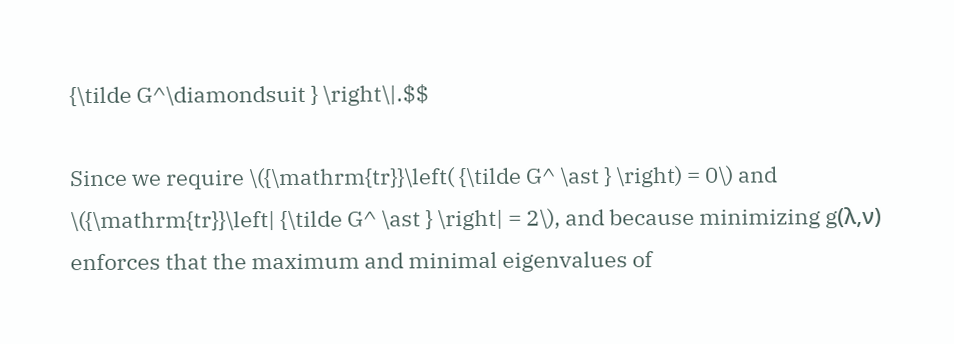{\tilde G^\diamondsuit } \right\|.$$

Since we require \({\mathrm{tr}}\left( {\tilde G^ \ast } \right) = 0\) and \({\mathrm{tr}}\left| {\tilde G^ \ast } \right| = 2\), and because minimizing g(λ,ν) enforces that the maximum and minimal eigenvalues of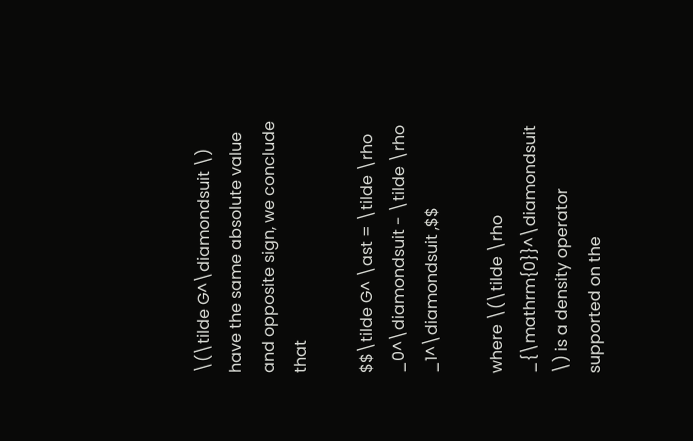\(\tilde G^\diamondsuit \) have the same absolute value and opposite sign, we conclude that

$$\tilde G^ \ast = \tilde \rho _0^\diamondsuit - \tilde \rho _1^\diamondsuit ,$$

where \(\tilde \rho _{\mathrm{0}}^\diamondsuit \) is a density operator supported on the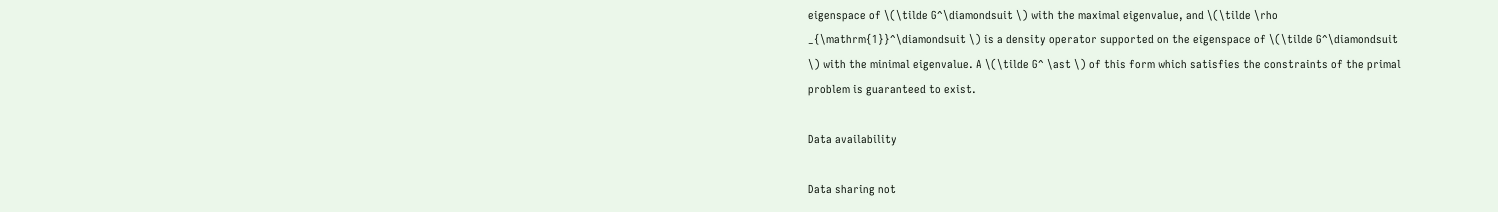eigenspace of \(\tilde G^\diamondsuit \) with the maximal eigenvalue, and \(\tilde \rho _{\mathrm{1}}^\diamondsuit \) is a density operator supported on the eigenspace of \(\tilde G^\diamondsuit \) with the minimal eigenvalue. A \(\tilde G^ \ast \) of this form which satisfies the constraints of the primal problem is guaranteed to exist.

Data availability

Data sharing not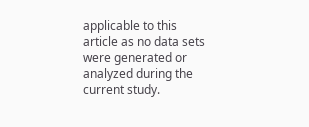applicable to this article as no data sets were generated or analyzed during the current study.